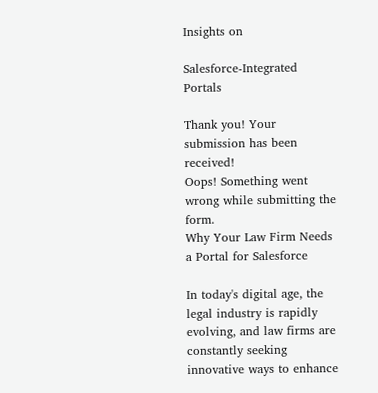Insights on

Salesforce-Integrated Portals

Thank you! Your submission has been received!
Oops! Something went wrong while submitting the form.
Why Your Law Firm Needs a Portal for Salesforce

In today's digital age, the legal industry is rapidly evolving, and law firms are constantly seeking innovative ways to enhance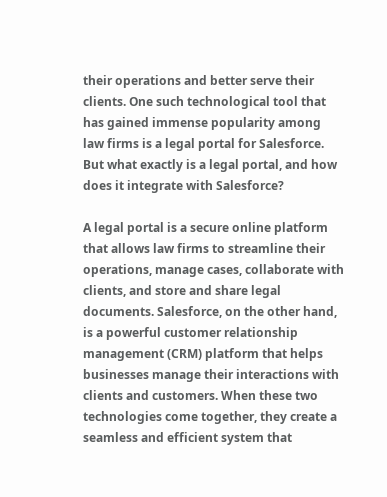their operations and better serve their clients. One such technological tool that has gained immense popularity among law firms is a legal portal for Salesforce. But what exactly is a legal portal, and how does it integrate with Salesforce?

A legal portal is a secure online platform that allows law firms to streamline their operations, manage cases, collaborate with clients, and store and share legal documents. Salesforce, on the other hand, is a powerful customer relationship management (CRM) platform that helps businesses manage their interactions with clients and customers. When these two technologies come together, they create a seamless and efficient system that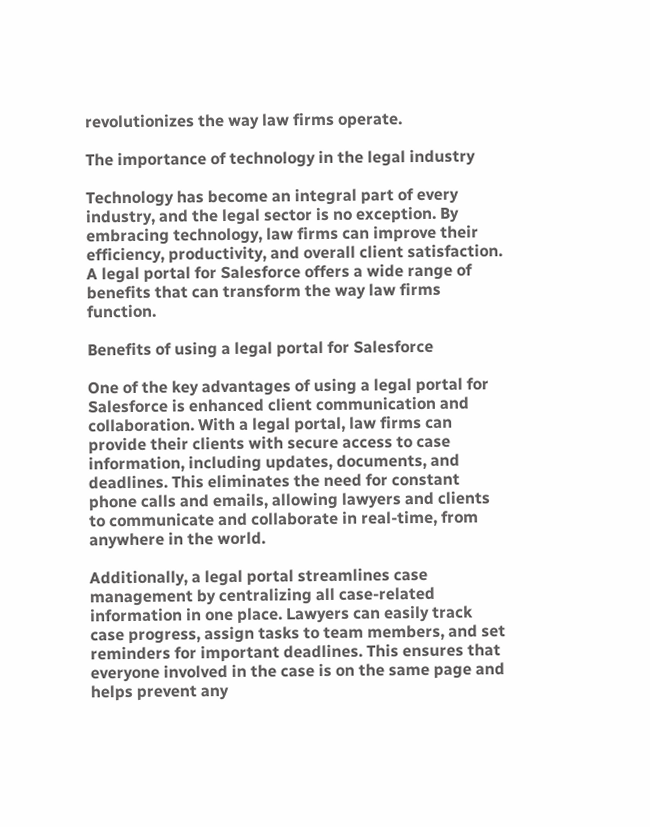revolutionizes the way law firms operate.

The importance of technology in the legal industry

Technology has become an integral part of every industry, and the legal sector is no exception. By embracing technology, law firms can improve their efficiency, productivity, and overall client satisfaction. A legal portal for Salesforce offers a wide range of benefits that can transform the way law firms function.

Benefits of using a legal portal for Salesforce

One of the key advantages of using a legal portal for Salesforce is enhanced client communication and collaboration. With a legal portal, law firms can provide their clients with secure access to case information, including updates, documents, and deadlines. This eliminates the need for constant phone calls and emails, allowing lawyers and clients to communicate and collaborate in real-time, from anywhere in the world.

Additionally, a legal portal streamlines case management by centralizing all case-related information in one place. Lawyers can easily track case progress, assign tasks to team members, and set reminders for important deadlines. This ensures that everyone involved in the case is on the same page and helps prevent any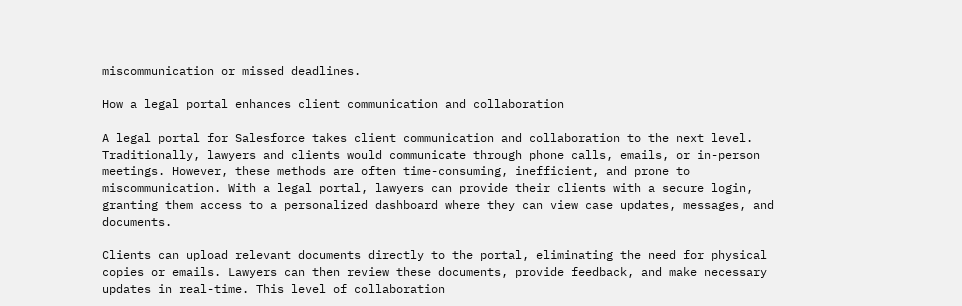miscommunication or missed deadlines.

How a legal portal enhances client communication and collaboration

A legal portal for Salesforce takes client communication and collaboration to the next level. Traditionally, lawyers and clients would communicate through phone calls, emails, or in-person meetings. However, these methods are often time-consuming, inefficient, and prone to miscommunication. With a legal portal, lawyers can provide their clients with a secure login, granting them access to a personalized dashboard where they can view case updates, messages, and documents.

Clients can upload relevant documents directly to the portal, eliminating the need for physical copies or emails. Lawyers can then review these documents, provide feedback, and make necessary updates in real-time. This level of collaboration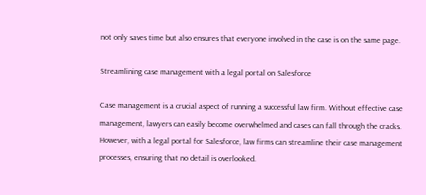not only saves time but also ensures that everyone involved in the case is on the same page.

Streamlining case management with a legal portal on Salesforce

Case management is a crucial aspect of running a successful law firm. Without effective case management, lawyers can easily become overwhelmed and cases can fall through the cracks. However, with a legal portal for Salesforce, law firms can streamline their case management processes, ensuring that no detail is overlooked.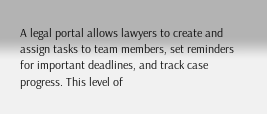A legal portal allows lawyers to create and assign tasks to team members, set reminders for important deadlines, and track case progress. This level of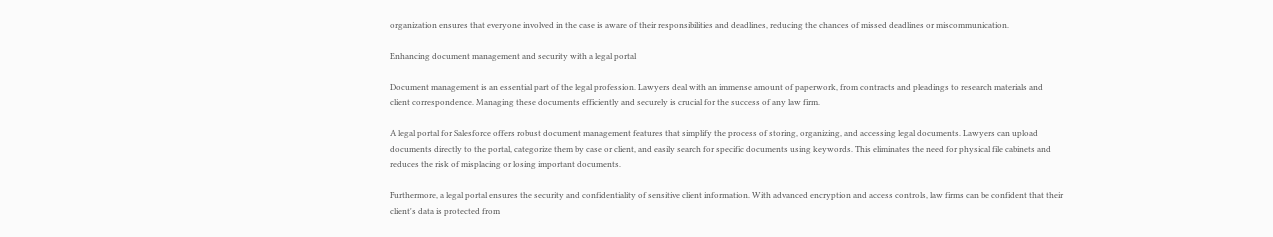organization ensures that everyone involved in the case is aware of their responsibilities and deadlines, reducing the chances of missed deadlines or miscommunication.

Enhancing document management and security with a legal portal

Document management is an essential part of the legal profession. Lawyers deal with an immense amount of paperwork, from contracts and pleadings to research materials and client correspondence. Managing these documents efficiently and securely is crucial for the success of any law firm.

A legal portal for Salesforce offers robust document management features that simplify the process of storing, organizing, and accessing legal documents. Lawyers can upload documents directly to the portal, categorize them by case or client, and easily search for specific documents using keywords. This eliminates the need for physical file cabinets and reduces the risk of misplacing or losing important documents.

Furthermore, a legal portal ensures the security and confidentiality of sensitive client information. With advanced encryption and access controls, law firms can be confident that their client's data is protected from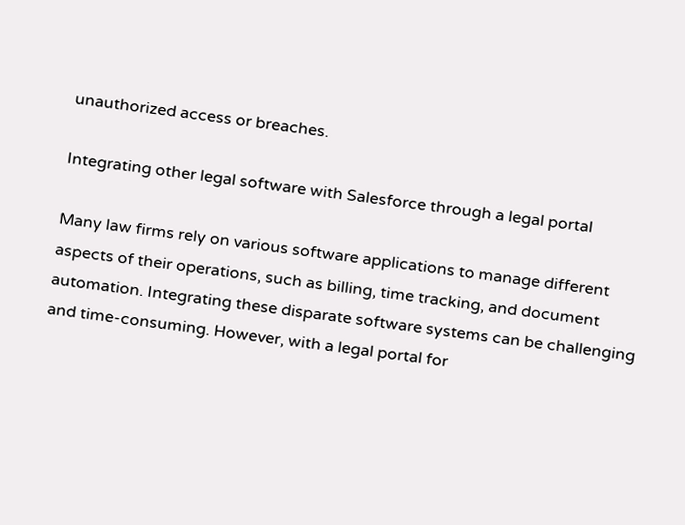unauthorized access or breaches.

Integrating other legal software with Salesforce through a legal portal

Many law firms rely on various software applications to manage different aspects of their operations, such as billing, time tracking, and document automation. Integrating these disparate software systems can be challenging and time-consuming. However, with a legal portal for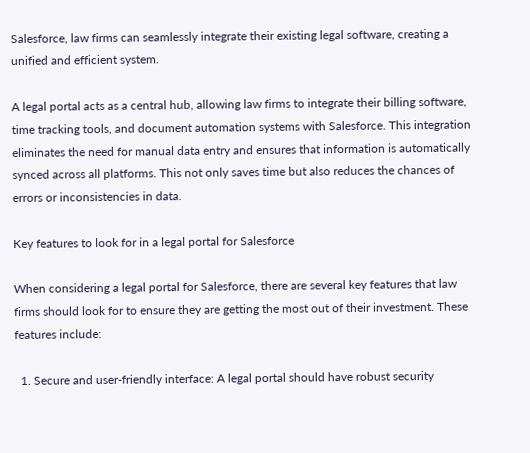Salesforce, law firms can seamlessly integrate their existing legal software, creating a unified and efficient system.

A legal portal acts as a central hub, allowing law firms to integrate their billing software, time tracking tools, and document automation systems with Salesforce. This integration eliminates the need for manual data entry and ensures that information is automatically synced across all platforms. This not only saves time but also reduces the chances of errors or inconsistencies in data.

Key features to look for in a legal portal for Salesforce

When considering a legal portal for Salesforce, there are several key features that law firms should look for to ensure they are getting the most out of their investment. These features include:

  1. Secure and user-friendly interface: A legal portal should have robust security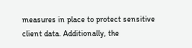measures in place to protect sensitive client data. Additionally, the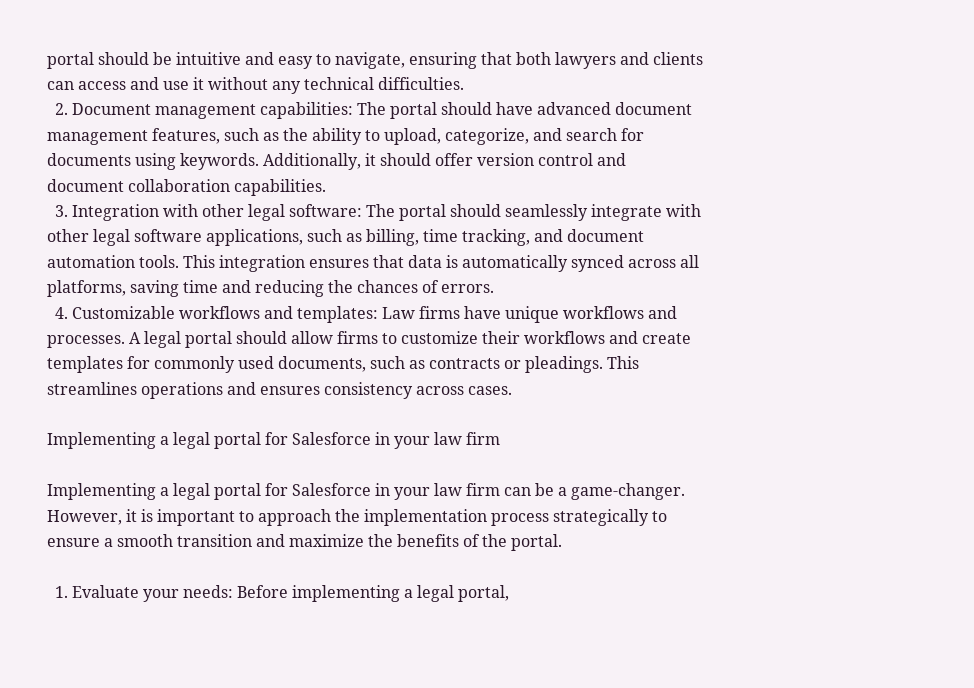portal should be intuitive and easy to navigate, ensuring that both lawyers and clients can access and use it without any technical difficulties.
  2. Document management capabilities: The portal should have advanced document management features, such as the ability to upload, categorize, and search for documents using keywords. Additionally, it should offer version control and document collaboration capabilities.
  3. Integration with other legal software: The portal should seamlessly integrate with other legal software applications, such as billing, time tracking, and document automation tools. This integration ensures that data is automatically synced across all platforms, saving time and reducing the chances of errors.
  4. Customizable workflows and templates: Law firms have unique workflows and processes. A legal portal should allow firms to customize their workflows and create templates for commonly used documents, such as contracts or pleadings. This streamlines operations and ensures consistency across cases.

Implementing a legal portal for Salesforce in your law firm

Implementing a legal portal for Salesforce in your law firm can be a game-changer. However, it is important to approach the implementation process strategically to ensure a smooth transition and maximize the benefits of the portal.

  1. Evaluate your needs: Before implementing a legal portal,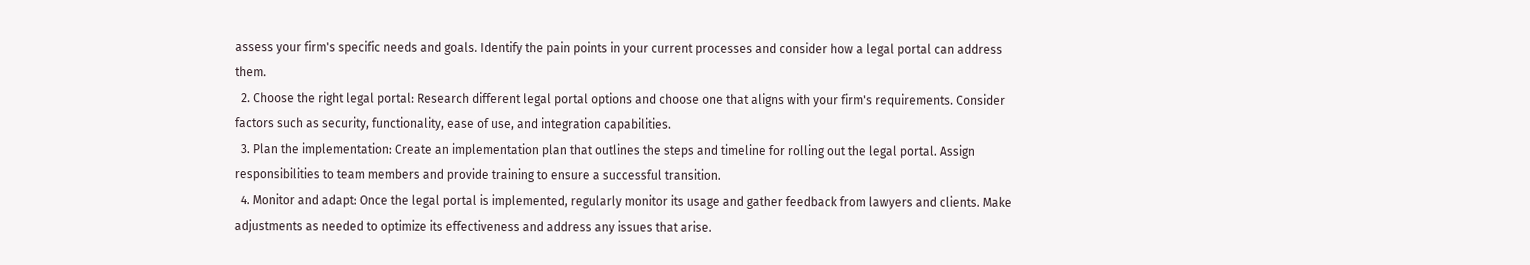assess your firm's specific needs and goals. Identify the pain points in your current processes and consider how a legal portal can address them.
  2. Choose the right legal portal: Research different legal portal options and choose one that aligns with your firm's requirements. Consider factors such as security, functionality, ease of use, and integration capabilities.
  3. Plan the implementation: Create an implementation plan that outlines the steps and timeline for rolling out the legal portal. Assign responsibilities to team members and provide training to ensure a successful transition.
  4. Monitor and adapt: Once the legal portal is implemented, regularly monitor its usage and gather feedback from lawyers and clients. Make adjustments as needed to optimize its effectiveness and address any issues that arise.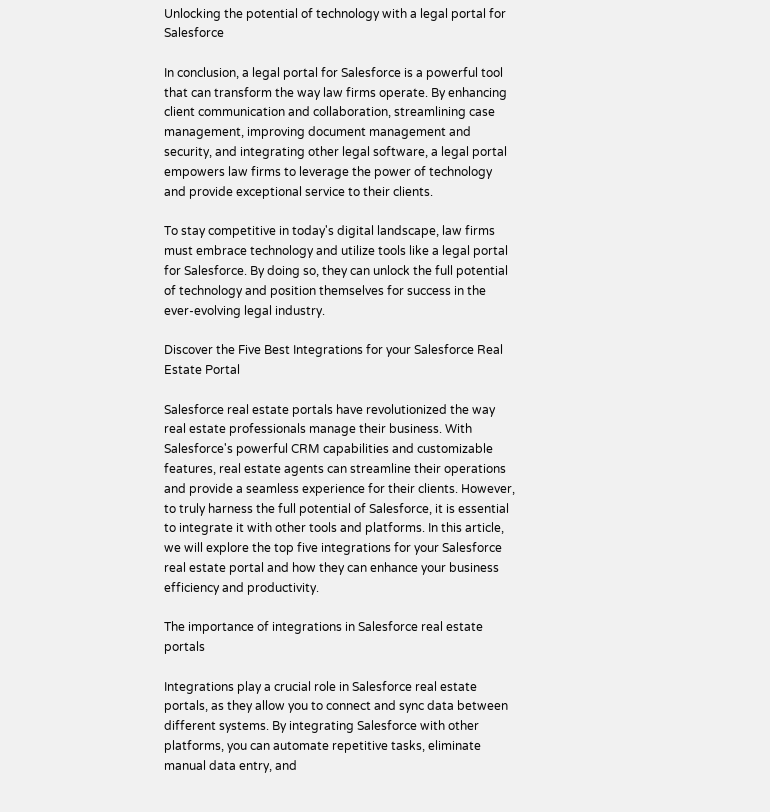Unlocking the potential of technology with a legal portal for Salesforce

In conclusion, a legal portal for Salesforce is a powerful tool that can transform the way law firms operate. By enhancing client communication and collaboration, streamlining case management, improving document management and security, and integrating other legal software, a legal portal empowers law firms to leverage the power of technology and provide exceptional service to their clients.

To stay competitive in today's digital landscape, law firms must embrace technology and utilize tools like a legal portal for Salesforce. By doing so, they can unlock the full potential of technology and position themselves for success in the ever-evolving legal industry.

Discover the Five Best Integrations for your Salesforce Real Estate Portal

Salesforce real estate portals have revolutionized the way real estate professionals manage their business. With Salesforce's powerful CRM capabilities and customizable features, real estate agents can streamline their operations and provide a seamless experience for their clients. However, to truly harness the full potential of Salesforce, it is essential to integrate it with other tools and platforms. In this article, we will explore the top five integrations for your Salesforce real estate portal and how they can enhance your business efficiency and productivity.

The importance of integrations in Salesforce real estate portals

Integrations play a crucial role in Salesforce real estate portals, as they allow you to connect and sync data between different systems. By integrating Salesforce with other platforms, you can automate repetitive tasks, eliminate manual data entry, and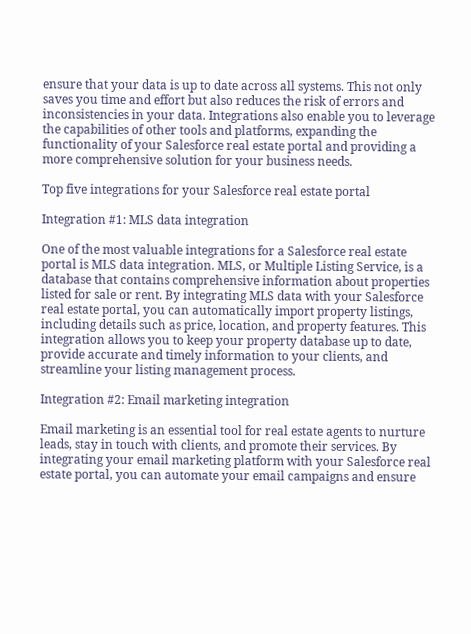ensure that your data is up to date across all systems. This not only saves you time and effort but also reduces the risk of errors and inconsistencies in your data. Integrations also enable you to leverage the capabilities of other tools and platforms, expanding the functionality of your Salesforce real estate portal and providing a more comprehensive solution for your business needs.

Top five integrations for your Salesforce real estate portal

Integration #1: MLS data integration

One of the most valuable integrations for a Salesforce real estate portal is MLS data integration. MLS, or Multiple Listing Service, is a database that contains comprehensive information about properties listed for sale or rent. By integrating MLS data with your Salesforce real estate portal, you can automatically import property listings, including details such as price, location, and property features. This integration allows you to keep your property database up to date, provide accurate and timely information to your clients, and streamline your listing management process.

Integration #2: Email marketing integration

Email marketing is an essential tool for real estate agents to nurture leads, stay in touch with clients, and promote their services. By integrating your email marketing platform with your Salesforce real estate portal, you can automate your email campaigns and ensure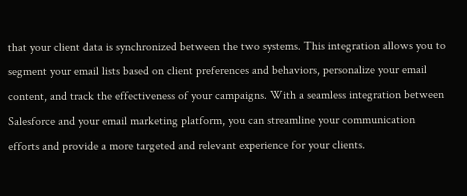that your client data is synchronized between the two systems. This integration allows you to segment your email lists based on client preferences and behaviors, personalize your email content, and track the effectiveness of your campaigns. With a seamless integration between Salesforce and your email marketing platform, you can streamline your communication efforts and provide a more targeted and relevant experience for your clients.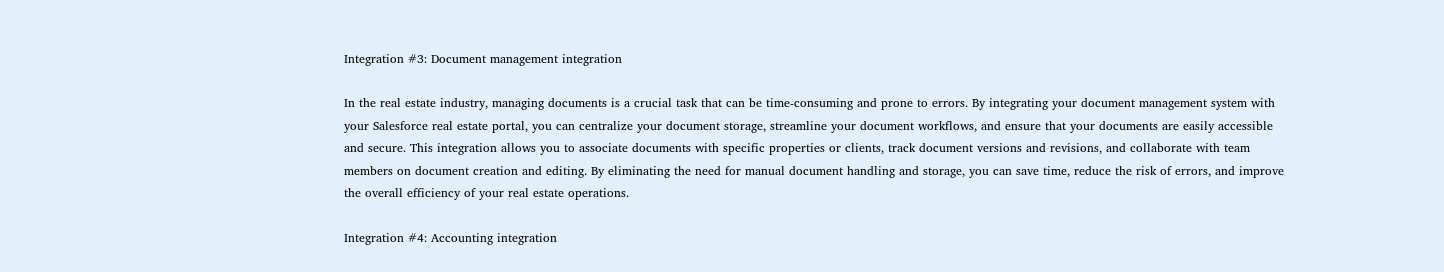Integration #3: Document management integration

In the real estate industry, managing documents is a crucial task that can be time-consuming and prone to errors. By integrating your document management system with your Salesforce real estate portal, you can centralize your document storage, streamline your document workflows, and ensure that your documents are easily accessible and secure. This integration allows you to associate documents with specific properties or clients, track document versions and revisions, and collaborate with team members on document creation and editing. By eliminating the need for manual document handling and storage, you can save time, reduce the risk of errors, and improve the overall efficiency of your real estate operations.

Integration #4: Accounting integration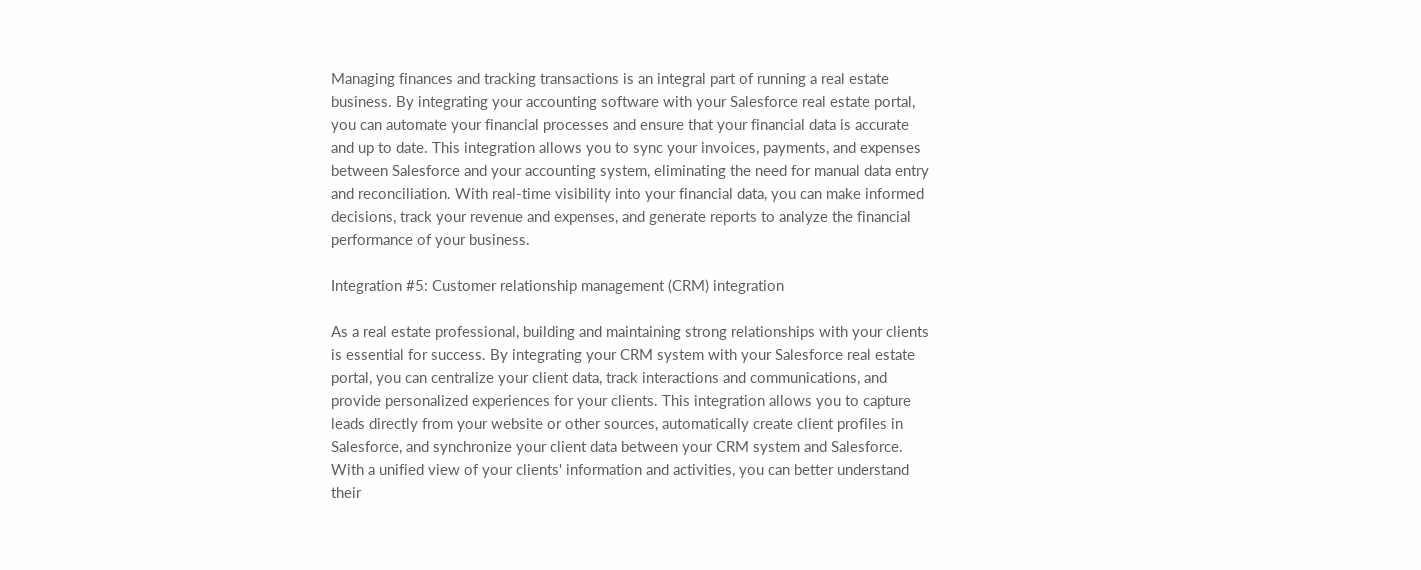Managing finances and tracking transactions is an integral part of running a real estate business. By integrating your accounting software with your Salesforce real estate portal, you can automate your financial processes and ensure that your financial data is accurate and up to date. This integration allows you to sync your invoices, payments, and expenses between Salesforce and your accounting system, eliminating the need for manual data entry and reconciliation. With real-time visibility into your financial data, you can make informed decisions, track your revenue and expenses, and generate reports to analyze the financial performance of your business.

Integration #5: Customer relationship management (CRM) integration

As a real estate professional, building and maintaining strong relationships with your clients is essential for success. By integrating your CRM system with your Salesforce real estate portal, you can centralize your client data, track interactions and communications, and provide personalized experiences for your clients. This integration allows you to capture leads directly from your website or other sources, automatically create client profiles in Salesforce, and synchronize your client data between your CRM system and Salesforce. With a unified view of your clients' information and activities, you can better understand their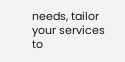needs, tailor your services to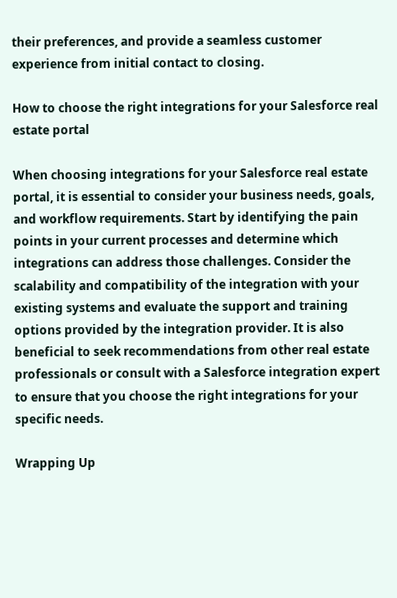their preferences, and provide a seamless customer experience from initial contact to closing.

How to choose the right integrations for your Salesforce real estate portal

When choosing integrations for your Salesforce real estate portal, it is essential to consider your business needs, goals, and workflow requirements. Start by identifying the pain points in your current processes and determine which integrations can address those challenges. Consider the scalability and compatibility of the integration with your existing systems and evaluate the support and training options provided by the integration provider. It is also beneficial to seek recommendations from other real estate professionals or consult with a Salesforce integration expert to ensure that you choose the right integrations for your specific needs.

Wrapping Up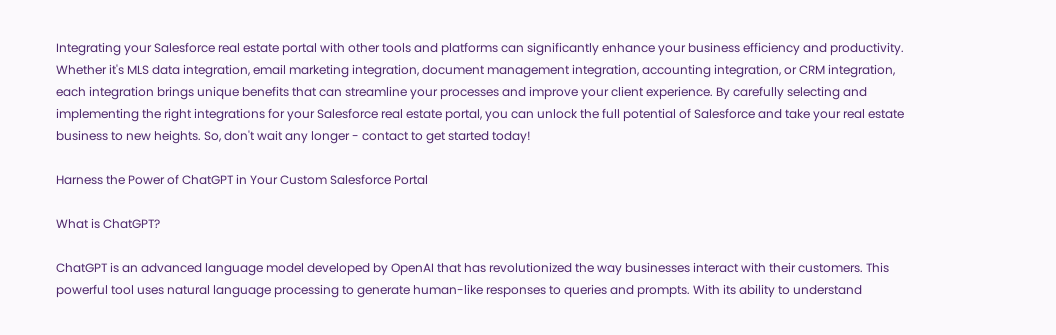Integrating your Salesforce real estate portal with other tools and platforms can significantly enhance your business efficiency and productivity. Whether it's MLS data integration, email marketing integration, document management integration, accounting integration, or CRM integration, each integration brings unique benefits that can streamline your processes and improve your client experience. By carefully selecting and implementing the right integrations for your Salesforce real estate portal, you can unlock the full potential of Salesforce and take your real estate business to new heights. So, don't wait any longer - contact to get started today!

Harness the Power of ChatGPT in Your Custom Salesforce Portal

What is ChatGPT?

ChatGPT is an advanced language model developed by OpenAI that has revolutionized the way businesses interact with their customers. This powerful tool uses natural language processing to generate human-like responses to queries and prompts. With its ability to understand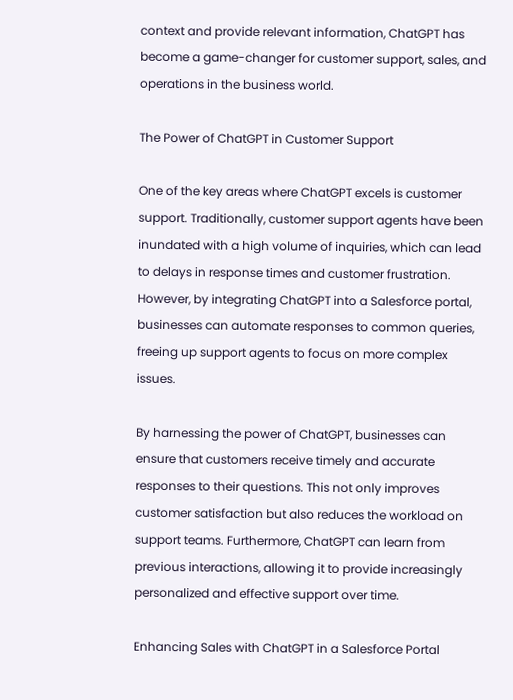context and provide relevant information, ChatGPT has become a game-changer for customer support, sales, and operations in the business world.

The Power of ChatGPT in Customer Support

One of the key areas where ChatGPT excels is customer support. Traditionally, customer support agents have been inundated with a high volume of inquiries, which can lead to delays in response times and customer frustration. However, by integrating ChatGPT into a Salesforce portal, businesses can automate responses to common queries, freeing up support agents to focus on more complex issues.

By harnessing the power of ChatGPT, businesses can ensure that customers receive timely and accurate responses to their questions. This not only improves customer satisfaction but also reduces the workload on support teams. Furthermore, ChatGPT can learn from previous interactions, allowing it to provide increasingly personalized and effective support over time.

Enhancing Sales with ChatGPT in a Salesforce Portal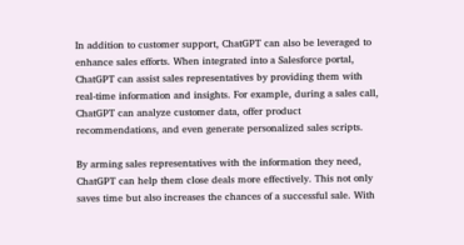In addition to customer support, ChatGPT can also be leveraged to enhance sales efforts. When integrated into a Salesforce portal, ChatGPT can assist sales representatives by providing them with real-time information and insights. For example, during a sales call, ChatGPT can analyze customer data, offer product recommendations, and even generate personalized sales scripts.

By arming sales representatives with the information they need, ChatGPT can help them close deals more effectively. This not only saves time but also increases the chances of a successful sale. With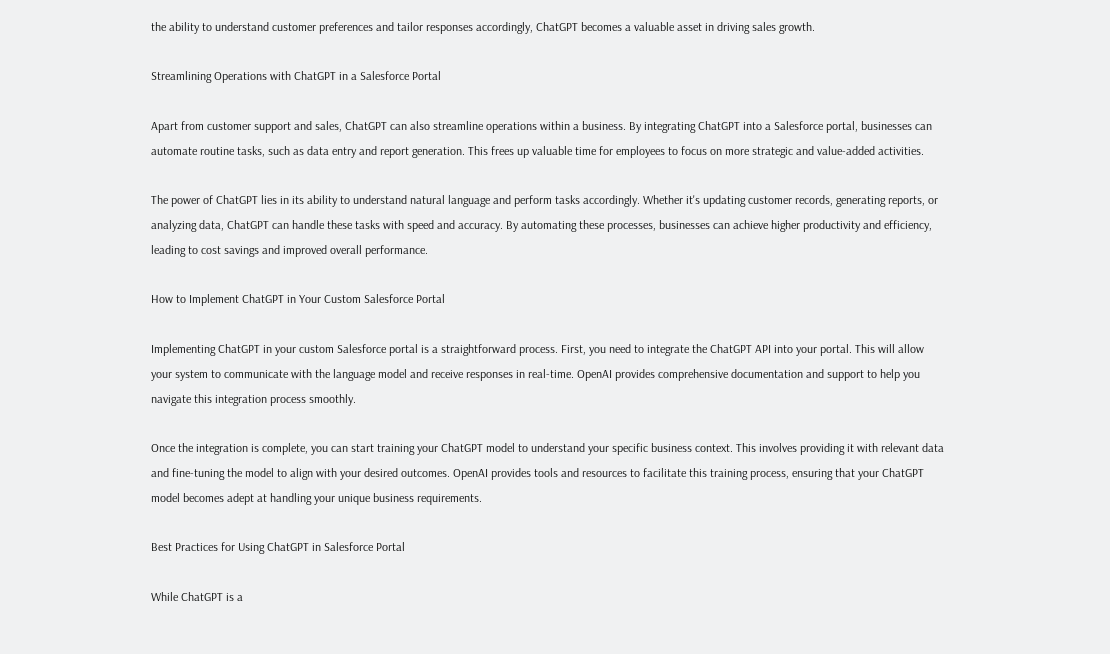the ability to understand customer preferences and tailor responses accordingly, ChatGPT becomes a valuable asset in driving sales growth.

Streamlining Operations with ChatGPT in a Salesforce Portal

Apart from customer support and sales, ChatGPT can also streamline operations within a business. By integrating ChatGPT into a Salesforce portal, businesses can automate routine tasks, such as data entry and report generation. This frees up valuable time for employees to focus on more strategic and value-added activities.

The power of ChatGPT lies in its ability to understand natural language and perform tasks accordingly. Whether it's updating customer records, generating reports, or analyzing data, ChatGPT can handle these tasks with speed and accuracy. By automating these processes, businesses can achieve higher productivity and efficiency, leading to cost savings and improved overall performance.

How to Implement ChatGPT in Your Custom Salesforce Portal

Implementing ChatGPT in your custom Salesforce portal is a straightforward process. First, you need to integrate the ChatGPT API into your portal. This will allow your system to communicate with the language model and receive responses in real-time. OpenAI provides comprehensive documentation and support to help you navigate this integration process smoothly.

Once the integration is complete, you can start training your ChatGPT model to understand your specific business context. This involves providing it with relevant data and fine-tuning the model to align with your desired outcomes. OpenAI provides tools and resources to facilitate this training process, ensuring that your ChatGPT model becomes adept at handling your unique business requirements.

Best Practices for Using ChatGPT in Salesforce Portal

While ChatGPT is a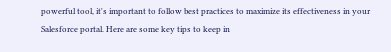powerful tool, it's important to follow best practices to maximize its effectiveness in your Salesforce portal. Here are some key tips to keep in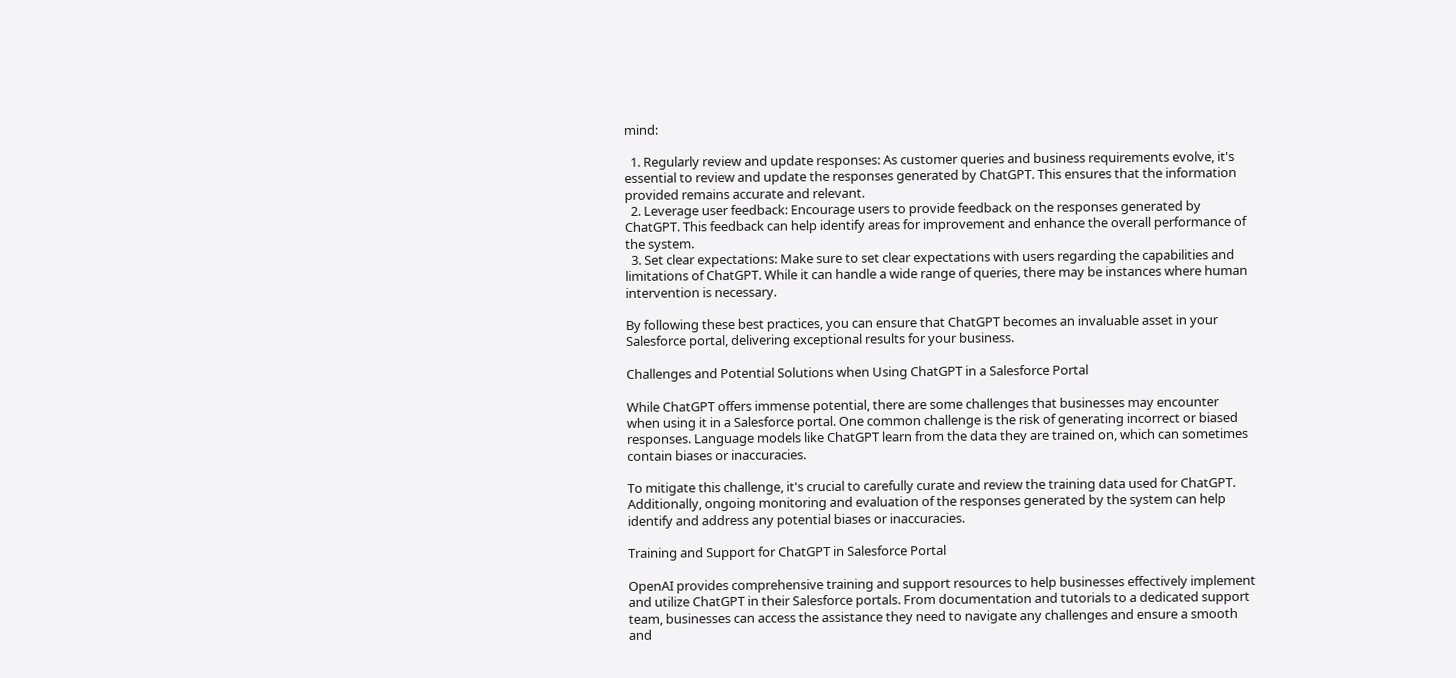mind:

  1. Regularly review and update responses: As customer queries and business requirements evolve, it's essential to review and update the responses generated by ChatGPT. This ensures that the information provided remains accurate and relevant.
  2. Leverage user feedback: Encourage users to provide feedback on the responses generated by ChatGPT. This feedback can help identify areas for improvement and enhance the overall performance of the system.
  3. Set clear expectations: Make sure to set clear expectations with users regarding the capabilities and limitations of ChatGPT. While it can handle a wide range of queries, there may be instances where human intervention is necessary.

By following these best practices, you can ensure that ChatGPT becomes an invaluable asset in your Salesforce portal, delivering exceptional results for your business.

Challenges and Potential Solutions when Using ChatGPT in a Salesforce Portal

While ChatGPT offers immense potential, there are some challenges that businesses may encounter when using it in a Salesforce portal. One common challenge is the risk of generating incorrect or biased responses. Language models like ChatGPT learn from the data they are trained on, which can sometimes contain biases or inaccuracies.

To mitigate this challenge, it's crucial to carefully curate and review the training data used for ChatGPT. Additionally, ongoing monitoring and evaluation of the responses generated by the system can help identify and address any potential biases or inaccuracies.

Training and Support for ChatGPT in Salesforce Portal

OpenAI provides comprehensive training and support resources to help businesses effectively implement and utilize ChatGPT in their Salesforce portals. From documentation and tutorials to a dedicated support team, businesses can access the assistance they need to navigate any challenges and ensure a smooth and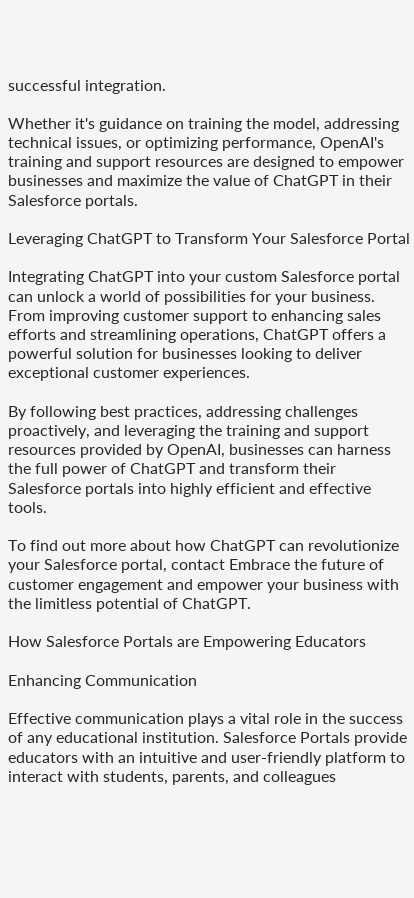successful integration.

Whether it's guidance on training the model, addressing technical issues, or optimizing performance, OpenAI's training and support resources are designed to empower businesses and maximize the value of ChatGPT in their Salesforce portals.

Leveraging ChatGPT to Transform Your Salesforce Portal

Integrating ChatGPT into your custom Salesforce portal can unlock a world of possibilities for your business. From improving customer support to enhancing sales efforts and streamlining operations, ChatGPT offers a powerful solution for businesses looking to deliver exceptional customer experiences.

By following best practices, addressing challenges proactively, and leveraging the training and support resources provided by OpenAI, businesses can harness the full power of ChatGPT and transform their Salesforce portals into highly efficient and effective tools.

To find out more about how ChatGPT can revolutionize your Salesforce portal, contact Embrace the future of customer engagement and empower your business with the limitless potential of ChatGPT.

How Salesforce Portals are Empowering Educators

Enhancing Communication

Effective communication plays a vital role in the success of any educational institution. Salesforce Portals provide educators with an intuitive and user-friendly platform to interact with students, parents, and colleagues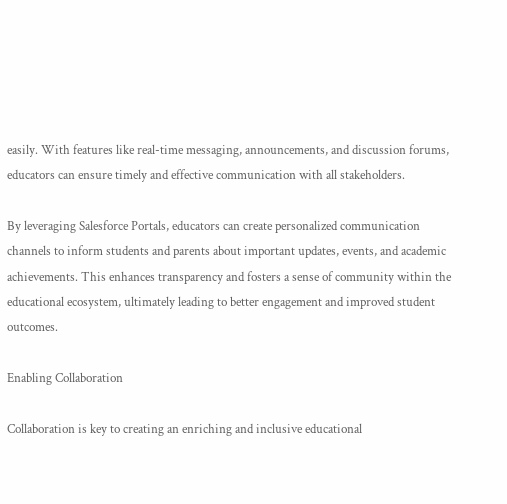easily. With features like real-time messaging, announcements, and discussion forums, educators can ensure timely and effective communication with all stakeholders.

By leveraging Salesforce Portals, educators can create personalized communication channels to inform students and parents about important updates, events, and academic achievements. This enhances transparency and fosters a sense of community within the educational ecosystem, ultimately leading to better engagement and improved student outcomes.

Enabling Collaboration

Collaboration is key to creating an enriching and inclusive educational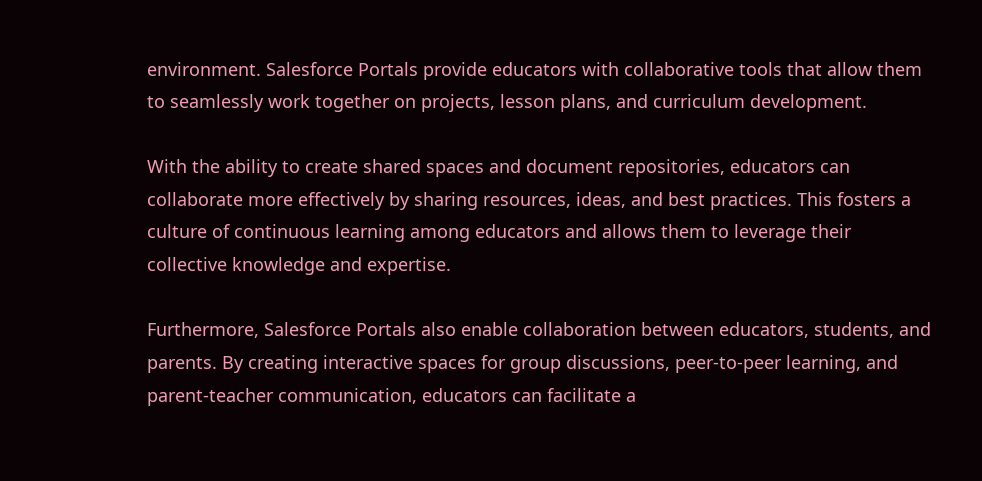environment. Salesforce Portals provide educators with collaborative tools that allow them to seamlessly work together on projects, lesson plans, and curriculum development.

With the ability to create shared spaces and document repositories, educators can collaborate more effectively by sharing resources, ideas, and best practices. This fosters a culture of continuous learning among educators and allows them to leverage their collective knowledge and expertise.

Furthermore, Salesforce Portals also enable collaboration between educators, students, and parents. By creating interactive spaces for group discussions, peer-to-peer learning, and parent-teacher communication, educators can facilitate a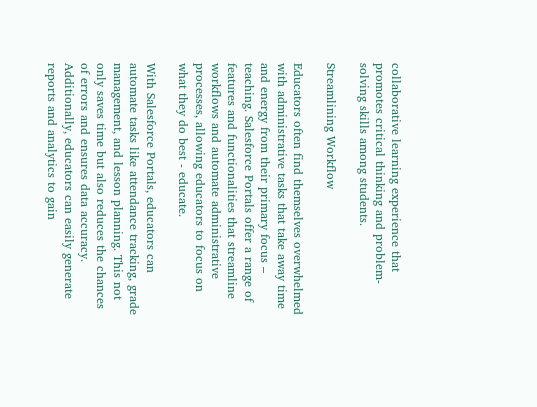collaborative learning experience that promotes critical thinking and problem-solving skills among students.

Streamlining Workflow

Educators often find themselves overwhelmed with administrative tasks that take away time and energy from their primary focus – teaching. Salesforce Portals offer a range of features and functionalities that streamline workflows and automate administrative processes, allowing educators to focus on what they do best - educate.

With Salesforce Portals, educators can automate tasks like attendance tracking, grade management, and lesson planning. This not only saves time but also reduces the chances of errors and ensures data accuracy. Additionally, educators can easily generate reports and analytics to gain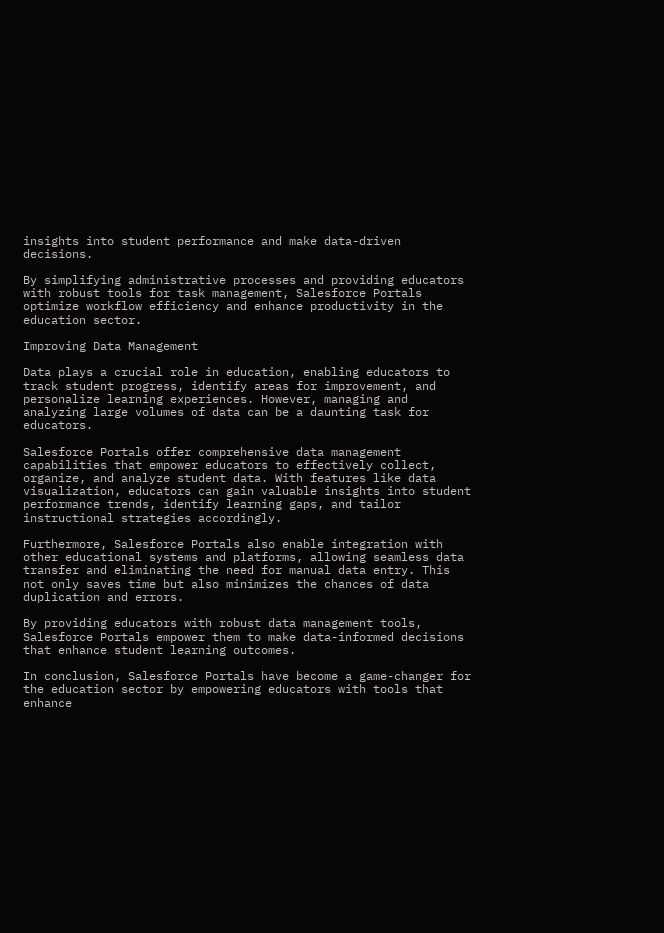insights into student performance and make data-driven decisions.

By simplifying administrative processes and providing educators with robust tools for task management, Salesforce Portals optimize workflow efficiency and enhance productivity in the education sector.

Improving Data Management

Data plays a crucial role in education, enabling educators to track student progress, identify areas for improvement, and personalize learning experiences. However, managing and analyzing large volumes of data can be a daunting task for educators.

Salesforce Portals offer comprehensive data management capabilities that empower educators to effectively collect, organize, and analyze student data. With features like data visualization, educators can gain valuable insights into student performance trends, identify learning gaps, and tailor instructional strategies accordingly.

Furthermore, Salesforce Portals also enable integration with other educational systems and platforms, allowing seamless data transfer and eliminating the need for manual data entry. This not only saves time but also minimizes the chances of data duplication and errors.

By providing educators with robust data management tools, Salesforce Portals empower them to make data-informed decisions that enhance student learning outcomes.

In conclusion, Salesforce Portals have become a game-changer for the education sector by empowering educators with tools that enhance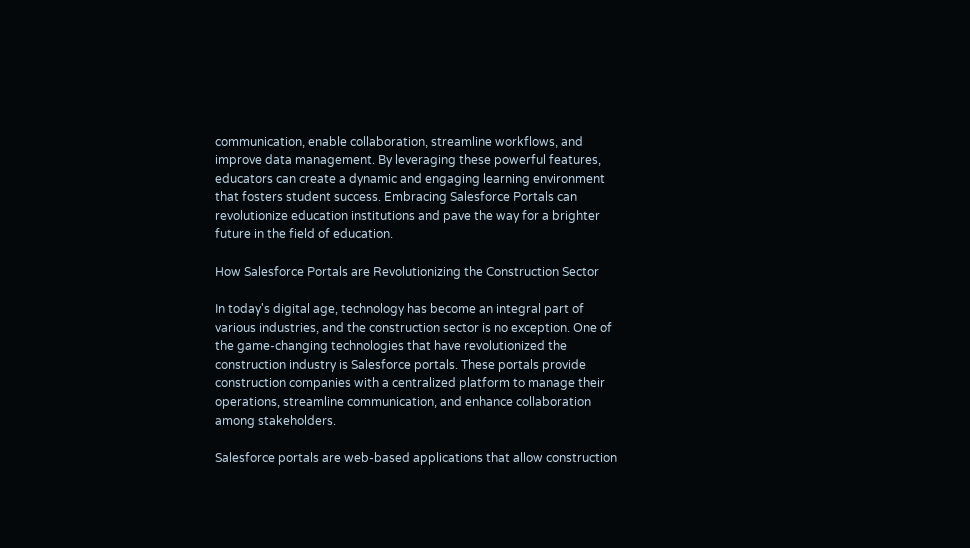communication, enable collaboration, streamline workflows, and improve data management. By leveraging these powerful features, educators can create a dynamic and engaging learning environment that fosters student success. Embracing Salesforce Portals can revolutionize education institutions and pave the way for a brighter future in the field of education.

How Salesforce Portals are Revolutionizing the Construction Sector

In today's digital age, technology has become an integral part of various industries, and the construction sector is no exception. One of the game-changing technologies that have revolutionized the construction industry is Salesforce portals. These portals provide construction companies with a centralized platform to manage their operations, streamline communication, and enhance collaboration among stakeholders.

Salesforce portals are web-based applications that allow construction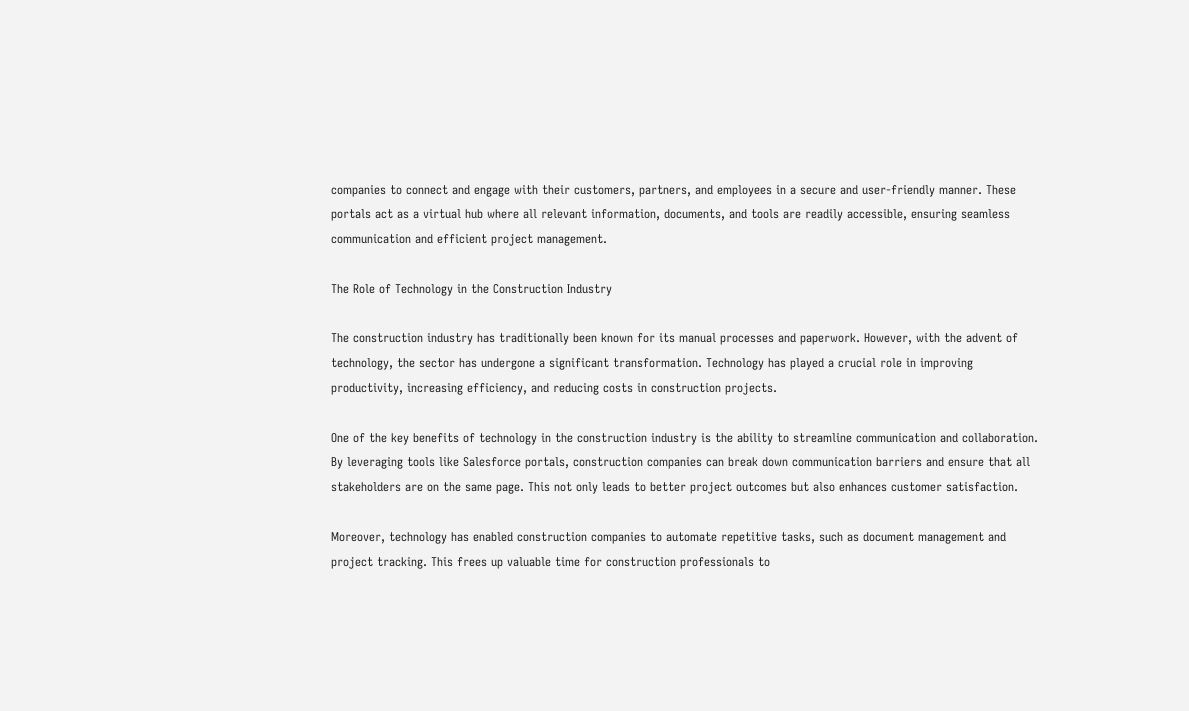companies to connect and engage with their customers, partners, and employees in a secure and user-friendly manner. These portals act as a virtual hub where all relevant information, documents, and tools are readily accessible, ensuring seamless communication and efficient project management.

The Role of Technology in the Construction Industry

The construction industry has traditionally been known for its manual processes and paperwork. However, with the advent of technology, the sector has undergone a significant transformation. Technology has played a crucial role in improving productivity, increasing efficiency, and reducing costs in construction projects.

One of the key benefits of technology in the construction industry is the ability to streamline communication and collaboration. By leveraging tools like Salesforce portals, construction companies can break down communication barriers and ensure that all stakeholders are on the same page. This not only leads to better project outcomes but also enhances customer satisfaction.

Moreover, technology has enabled construction companies to automate repetitive tasks, such as document management and project tracking. This frees up valuable time for construction professionals to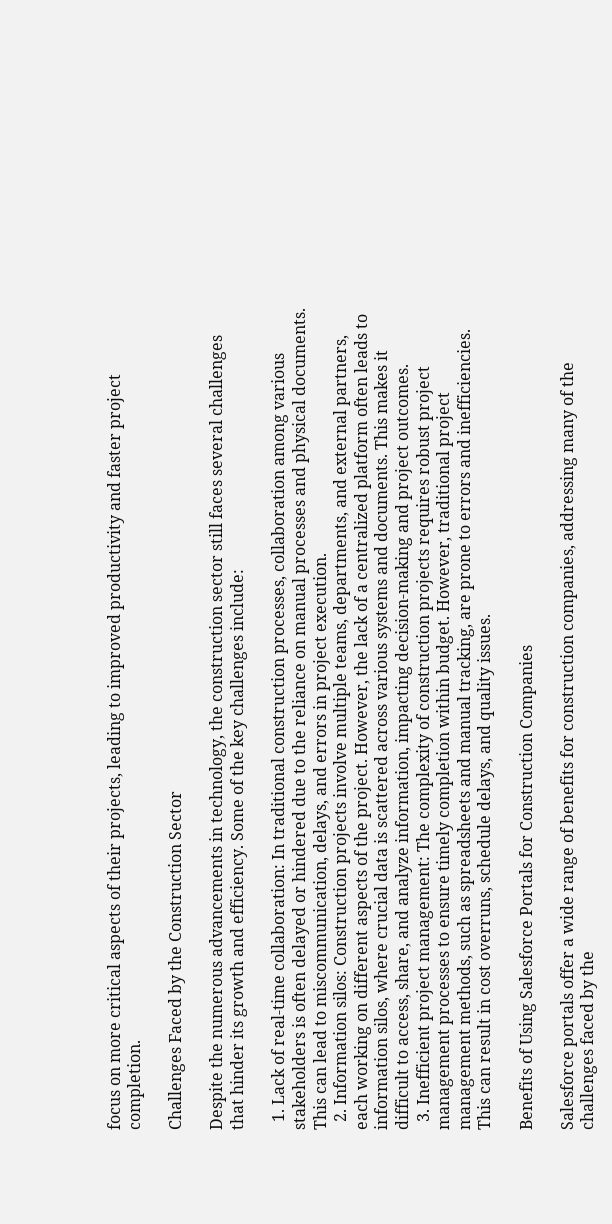focus on more critical aspects of their projects, leading to improved productivity and faster project completion.

Challenges Faced by the Construction Sector

Despite the numerous advancements in technology, the construction sector still faces several challenges that hinder its growth and efficiency. Some of the key challenges include:

  1. Lack of real-time collaboration: In traditional construction processes, collaboration among various stakeholders is often delayed or hindered due to the reliance on manual processes and physical documents. This can lead to miscommunication, delays, and errors in project execution.
  2. Information silos: Construction projects involve multiple teams, departments, and external partners, each working on different aspects of the project. However, the lack of a centralized platform often leads to information silos, where crucial data is scattered across various systems and documents. This makes it difficult to access, share, and analyze information, impacting decision-making and project outcomes.
  3. Inefficient project management: The complexity of construction projects requires robust project management processes to ensure timely completion within budget. However, traditional project management methods, such as spreadsheets and manual tracking, are prone to errors and inefficiencies. This can result in cost overruns, schedule delays, and quality issues.

Benefits of Using Salesforce Portals for Construction Companies

Salesforce portals offer a wide range of benefits for construction companies, addressing many of the challenges faced by the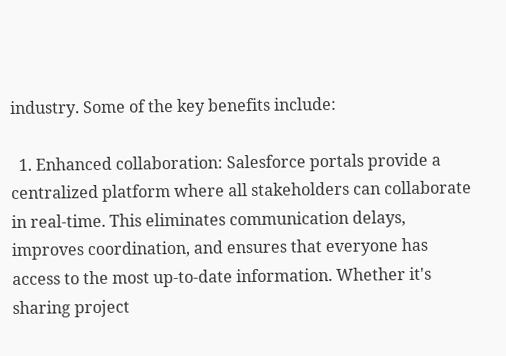industry. Some of the key benefits include:

  1. Enhanced collaboration: Salesforce portals provide a centralized platform where all stakeholders can collaborate in real-time. This eliminates communication delays, improves coordination, and ensures that everyone has access to the most up-to-date information. Whether it's sharing project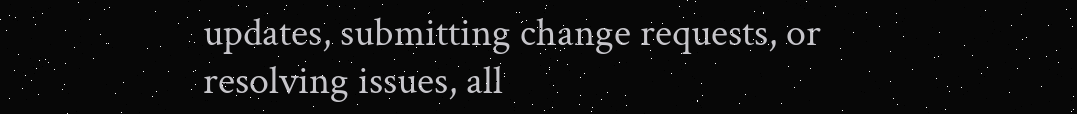updates, submitting change requests, or resolving issues, all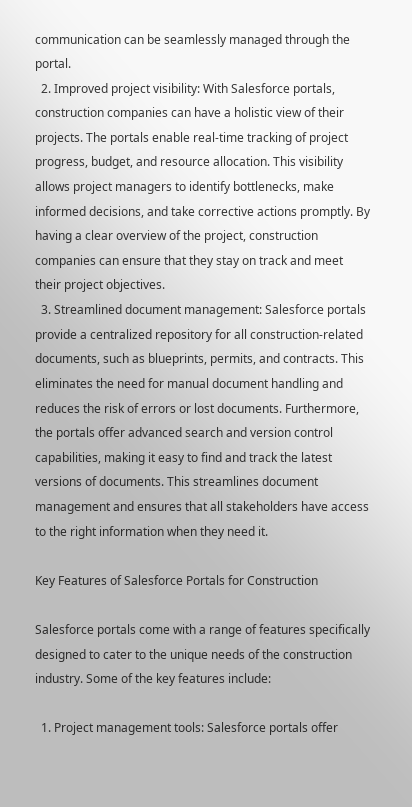communication can be seamlessly managed through the portal.
  2. Improved project visibility: With Salesforce portals, construction companies can have a holistic view of their projects. The portals enable real-time tracking of project progress, budget, and resource allocation. This visibility allows project managers to identify bottlenecks, make informed decisions, and take corrective actions promptly. By having a clear overview of the project, construction companies can ensure that they stay on track and meet their project objectives.
  3. Streamlined document management: Salesforce portals provide a centralized repository for all construction-related documents, such as blueprints, permits, and contracts. This eliminates the need for manual document handling and reduces the risk of errors or lost documents. Furthermore, the portals offer advanced search and version control capabilities, making it easy to find and track the latest versions of documents. This streamlines document management and ensures that all stakeholders have access to the right information when they need it.

Key Features of Salesforce Portals for Construction

Salesforce portals come with a range of features specifically designed to cater to the unique needs of the construction industry. Some of the key features include:

  1. Project management tools: Salesforce portals offer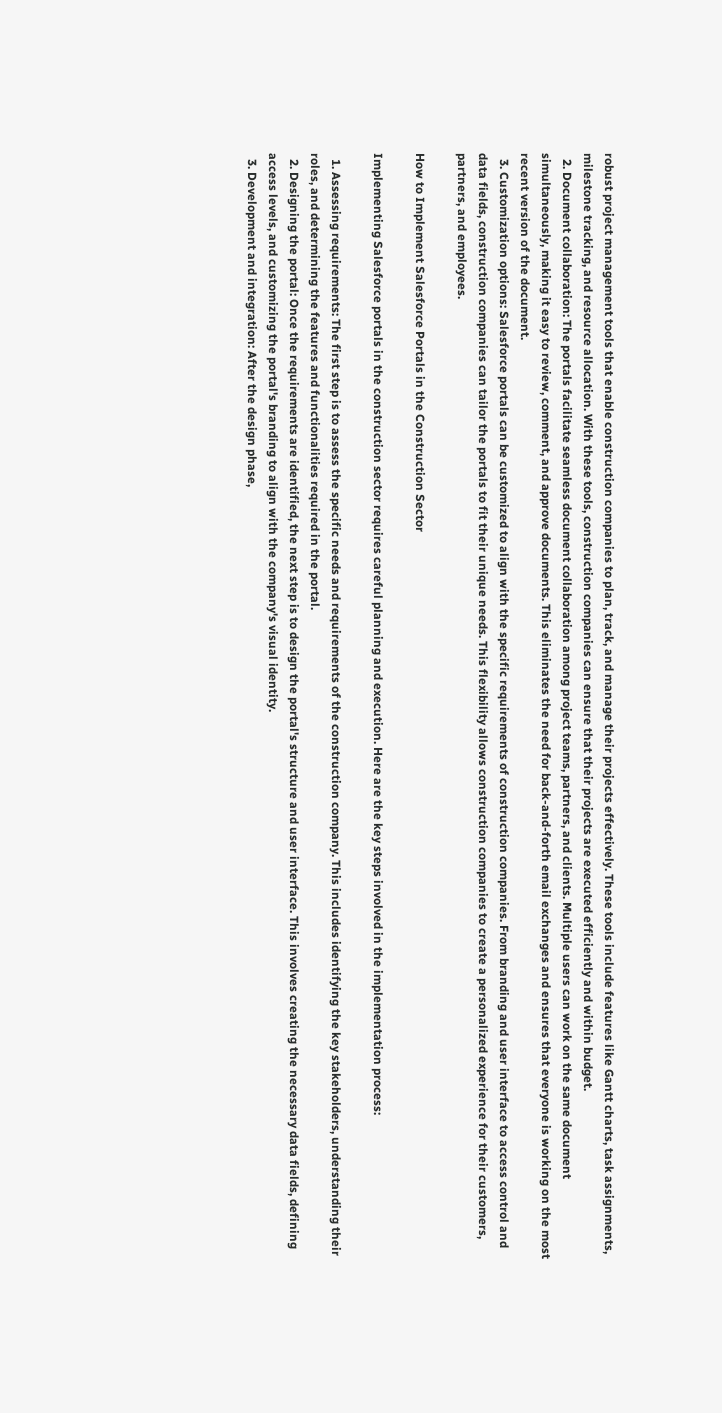robust project management tools that enable construction companies to plan, track, and manage their projects effectively. These tools include features like Gantt charts, task assignments, milestone tracking, and resource allocation. With these tools, construction companies can ensure that their projects are executed efficiently and within budget.
  2. Document collaboration: The portals facilitate seamless document collaboration among project teams, partners, and clients. Multiple users can work on the same document simultaneously, making it easy to review, comment, and approve documents. This eliminates the need for back-and-forth email exchanges and ensures that everyone is working on the most recent version of the document.
  3. Customization options: Salesforce portals can be customized to align with the specific requirements of construction companies. From branding and user interface to access control and data fields, construction companies can tailor the portals to fit their unique needs. This flexibility allows construction companies to create a personalized experience for their customers, partners, and employees.

How to Implement Salesforce Portals in the Construction Sector

Implementing Salesforce portals in the construction sector requires careful planning and execution. Here are the key steps involved in the implementation process:

  1. Assessing requirements: The first step is to assess the specific needs and requirements of the construction company. This includes identifying the key stakeholders, understanding their roles, and determining the features and functionalities required in the portal.
  2. Designing the portal: Once the requirements are identified, the next step is to design the portal's structure and user interface. This involves creating the necessary data fields, defining access levels, and customizing the portal's branding to align with the company's visual identity.
  3. Development and integration: After the design phase,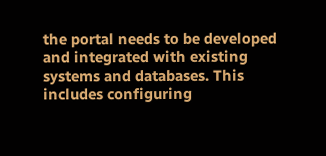the portal needs to be developed and integrated with existing systems and databases. This includes configuring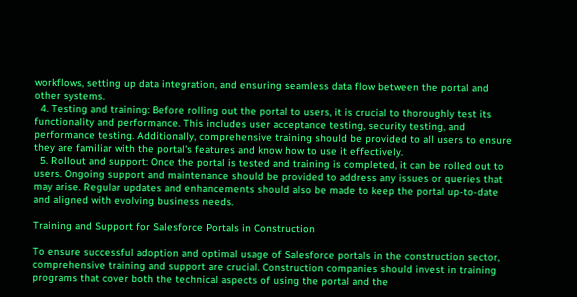workflows, setting up data integration, and ensuring seamless data flow between the portal and other systems.
  4. Testing and training: Before rolling out the portal to users, it is crucial to thoroughly test its functionality and performance. This includes user acceptance testing, security testing, and performance testing. Additionally, comprehensive training should be provided to all users to ensure they are familiar with the portal's features and know how to use it effectively.
  5. Rollout and support: Once the portal is tested and training is completed, it can be rolled out to users. Ongoing support and maintenance should be provided to address any issues or queries that may arise. Regular updates and enhancements should also be made to keep the portal up-to-date and aligned with evolving business needs.

Training and Support for Salesforce Portals in Construction

To ensure successful adoption and optimal usage of Salesforce portals in the construction sector, comprehensive training and support are crucial. Construction companies should invest in training programs that cover both the technical aspects of using the portal and the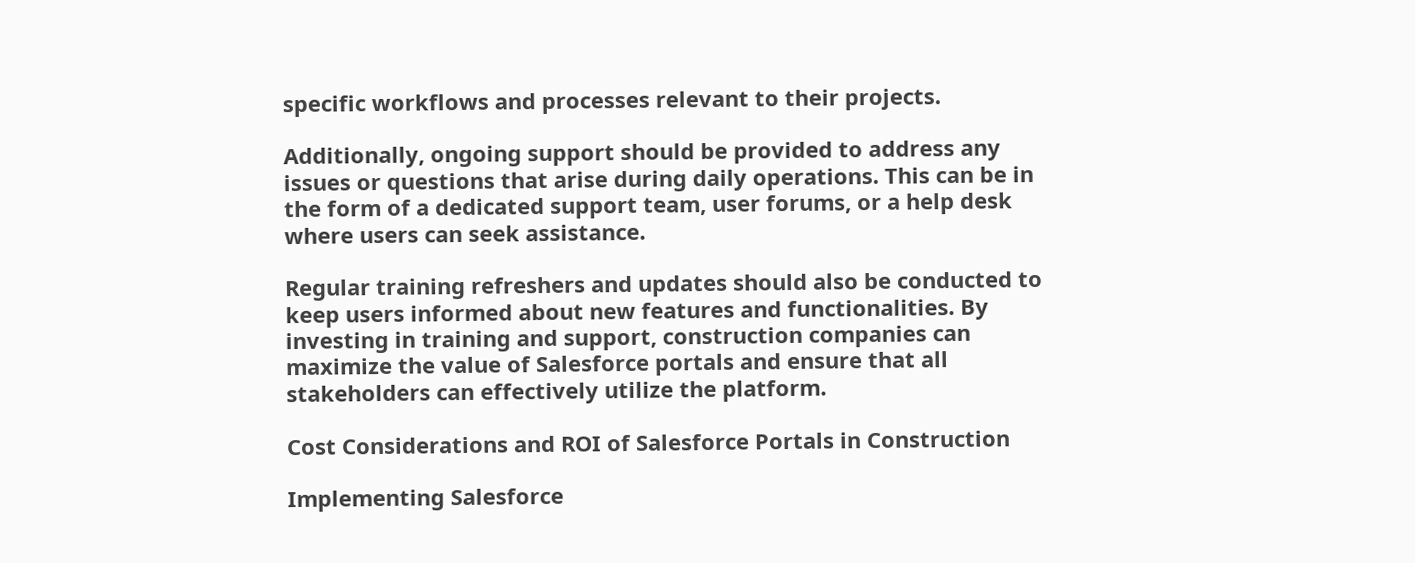specific workflows and processes relevant to their projects.

Additionally, ongoing support should be provided to address any issues or questions that arise during daily operations. This can be in the form of a dedicated support team, user forums, or a help desk where users can seek assistance.

Regular training refreshers and updates should also be conducted to keep users informed about new features and functionalities. By investing in training and support, construction companies can maximize the value of Salesforce portals and ensure that all stakeholders can effectively utilize the platform.

Cost Considerations and ROI of Salesforce Portals in Construction

Implementing Salesforce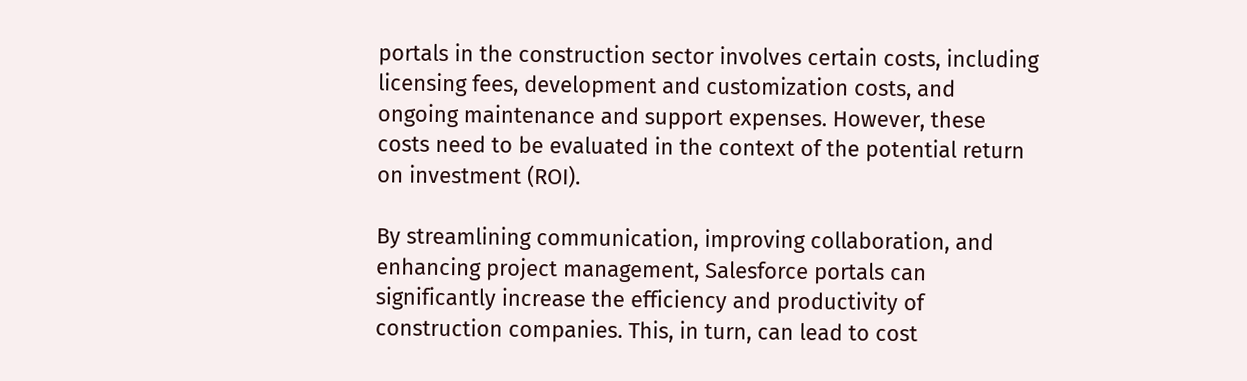portals in the construction sector involves certain costs, including licensing fees, development and customization costs, and ongoing maintenance and support expenses. However, these costs need to be evaluated in the context of the potential return on investment (ROI).

By streamlining communication, improving collaboration, and enhancing project management, Salesforce portals can significantly increase the efficiency and productivity of construction companies. This, in turn, can lead to cost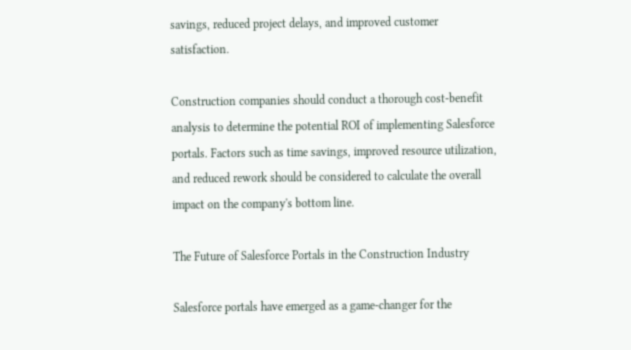savings, reduced project delays, and improved customer satisfaction.

Construction companies should conduct a thorough cost-benefit analysis to determine the potential ROI of implementing Salesforce portals. Factors such as time savings, improved resource utilization, and reduced rework should be considered to calculate the overall impact on the company's bottom line.

The Future of Salesforce Portals in the Construction Industry

Salesforce portals have emerged as a game-changer for the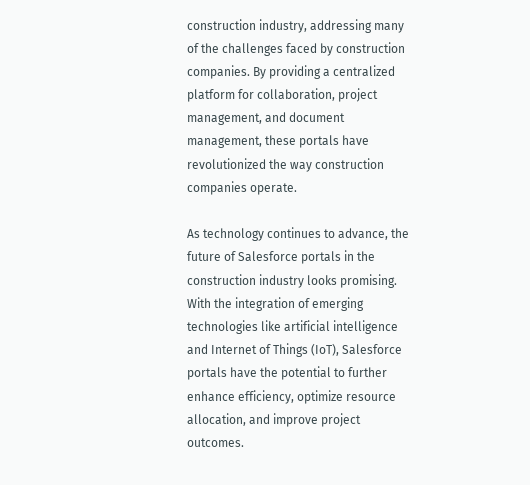construction industry, addressing many of the challenges faced by construction companies. By providing a centralized platform for collaboration, project management, and document management, these portals have revolutionized the way construction companies operate.

As technology continues to advance, the future of Salesforce portals in the construction industry looks promising. With the integration of emerging technologies like artificial intelligence and Internet of Things (IoT), Salesforce portals have the potential to further enhance efficiency, optimize resource allocation, and improve project outcomes.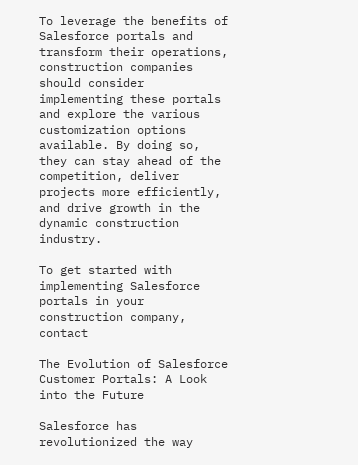To leverage the benefits of Salesforce portals and transform their operations, construction companies should consider implementing these portals and explore the various customization options available. By doing so, they can stay ahead of the competition, deliver projects more efficiently, and drive growth in the dynamic construction industry.

To get started with implementing Salesforce portals in your construction company, contact

The Evolution of Salesforce Customer Portals: A Look into the Future

Salesforce has revolutionized the way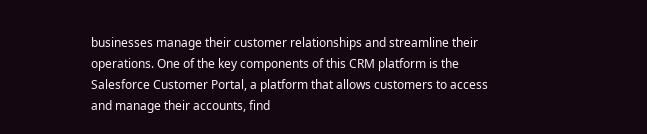businesses manage their customer relationships and streamline their operations. One of the key components of this CRM platform is the Salesforce Customer Portal, a platform that allows customers to access and manage their accounts, find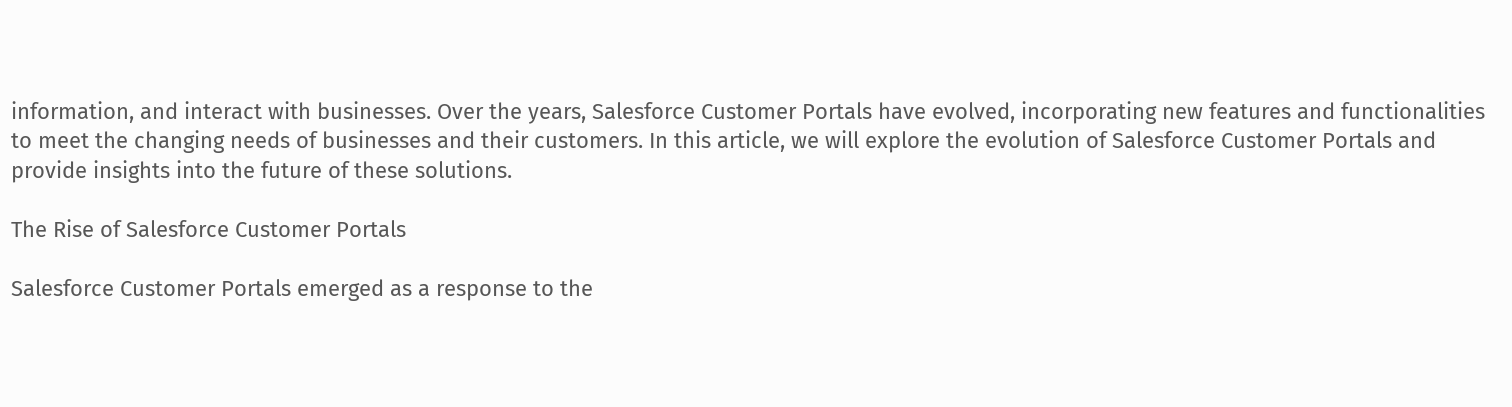information, and interact with businesses. Over the years, Salesforce Customer Portals have evolved, incorporating new features and functionalities to meet the changing needs of businesses and their customers. In this article, we will explore the evolution of Salesforce Customer Portals and provide insights into the future of these solutions.

The Rise of Salesforce Customer Portals

Salesforce Customer Portals emerged as a response to the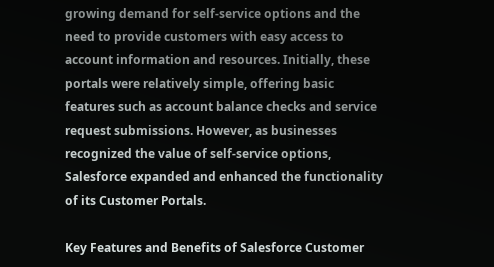growing demand for self-service options and the need to provide customers with easy access to account information and resources. Initially, these portals were relatively simple, offering basic features such as account balance checks and service request submissions. However, as businesses recognized the value of self-service options, Salesforce expanded and enhanced the functionality of its Customer Portals.

Key Features and Benefits of Salesforce Customer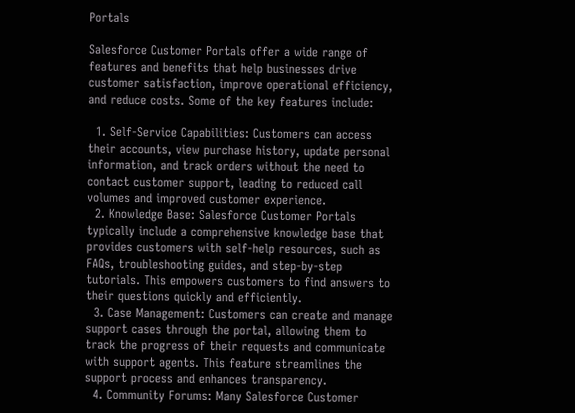Portals

Salesforce Customer Portals offer a wide range of features and benefits that help businesses drive customer satisfaction, improve operational efficiency, and reduce costs. Some of the key features include:

  1. Self-Service Capabilities: Customers can access their accounts, view purchase history, update personal information, and track orders without the need to contact customer support, leading to reduced call volumes and improved customer experience.
  2. Knowledge Base: Salesforce Customer Portals typically include a comprehensive knowledge base that provides customers with self-help resources, such as FAQs, troubleshooting guides, and step-by-step tutorials. This empowers customers to find answers to their questions quickly and efficiently.
  3. Case Management: Customers can create and manage support cases through the portal, allowing them to track the progress of their requests and communicate with support agents. This feature streamlines the support process and enhances transparency.
  4. Community Forums: Many Salesforce Customer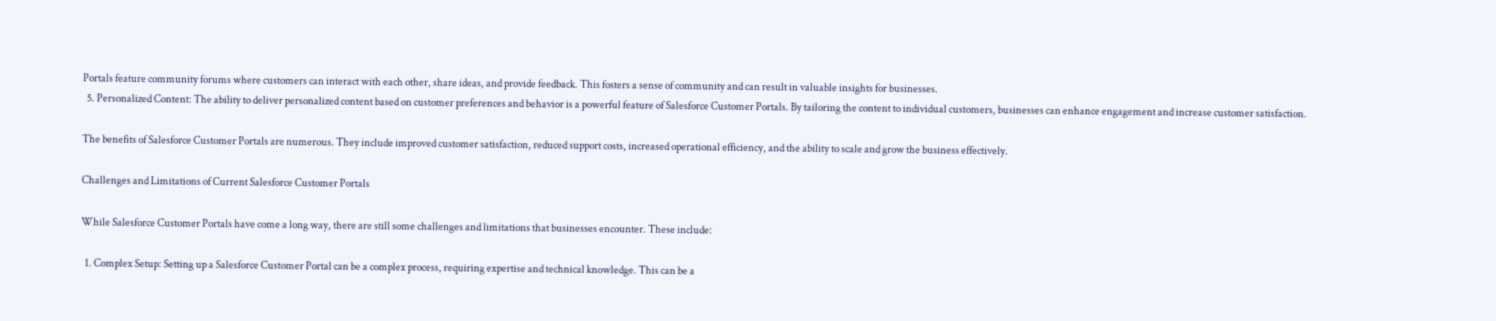Portals feature community forums where customers can interact with each other, share ideas, and provide feedback. This fosters a sense of community and can result in valuable insights for businesses.
  5. Personalized Content: The ability to deliver personalized content based on customer preferences and behavior is a powerful feature of Salesforce Customer Portals. By tailoring the content to individual customers, businesses can enhance engagement and increase customer satisfaction.

The benefits of Salesforce Customer Portals are numerous. They include improved customer satisfaction, reduced support costs, increased operational efficiency, and the ability to scale and grow the business effectively.

Challenges and Limitations of Current Salesforce Customer Portals

While Salesforce Customer Portals have come a long way, there are still some challenges and limitations that businesses encounter. These include:

  1. Complex Setup: Setting up a Salesforce Customer Portal can be a complex process, requiring expertise and technical knowledge. This can be a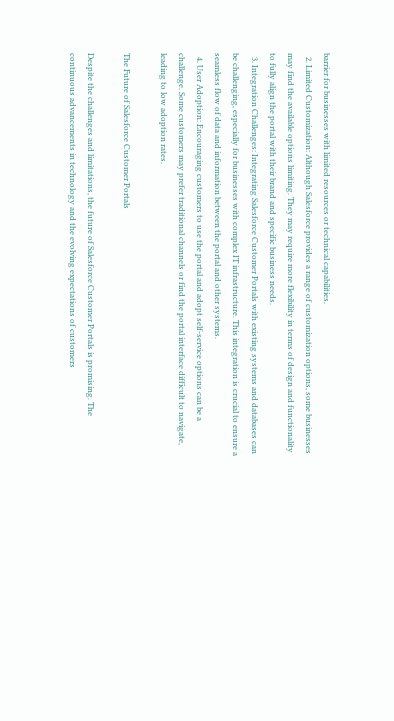barrier for businesses with limited resources or technical capabilities.
  2. Limited Customization: Although Salesforce provides a range of customization options, some businesses may find the available options limiting. They may require more flexibility in terms of design and functionality to fully align the portal with their brand and specific business needs.
  3. Integration Challenges: Integrating Salesforce Customer Portals with existing systems and databases can be challenging, especially for businesses with complex IT infrastructure. This integration is crucial to ensure a seamless flow of data and information between the portal and other systems.
  4. User Adoption: Encouraging customers to use the portal and adopt self-service options can be a challenge. Some customers may prefer traditional channels or find the portal interface difficult to navigate, leading to low adoption rates.

The Future of Salesforce Customer Portals

Despite the challenges and limitations, the future of Salesforce Customer Portals is promising. The continuous advancements in technology and the evolving expectations of customers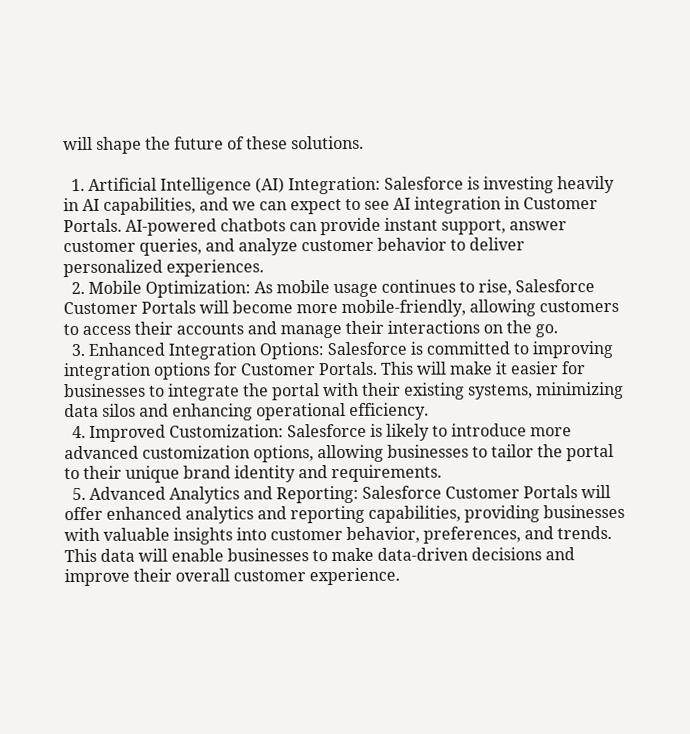will shape the future of these solutions.

  1. Artificial Intelligence (AI) Integration: Salesforce is investing heavily in AI capabilities, and we can expect to see AI integration in Customer Portals. AI-powered chatbots can provide instant support, answer customer queries, and analyze customer behavior to deliver personalized experiences.
  2. Mobile Optimization: As mobile usage continues to rise, Salesforce Customer Portals will become more mobile-friendly, allowing customers to access their accounts and manage their interactions on the go.
  3. Enhanced Integration Options: Salesforce is committed to improving integration options for Customer Portals. This will make it easier for businesses to integrate the portal with their existing systems, minimizing data silos and enhancing operational efficiency.
  4. Improved Customization: Salesforce is likely to introduce more advanced customization options, allowing businesses to tailor the portal to their unique brand identity and requirements.
  5. Advanced Analytics and Reporting: Salesforce Customer Portals will offer enhanced analytics and reporting capabilities, providing businesses with valuable insights into customer behavior, preferences, and trends. This data will enable businesses to make data-driven decisions and improve their overall customer experience.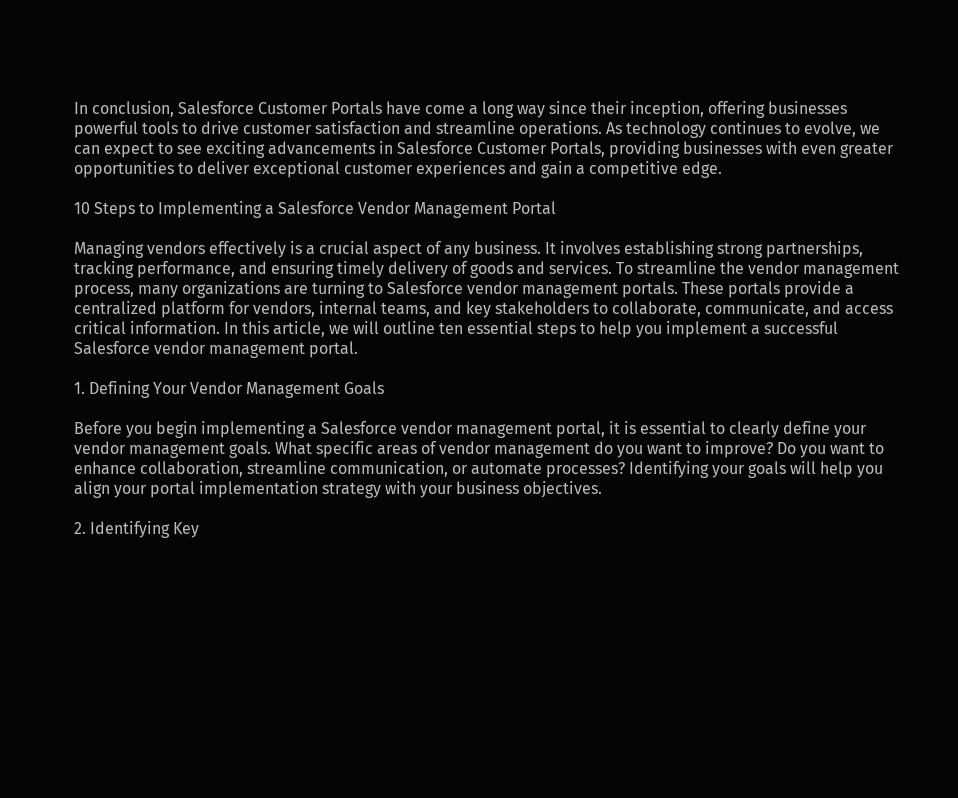In conclusion, Salesforce Customer Portals have come a long way since their inception, offering businesses powerful tools to drive customer satisfaction and streamline operations. As technology continues to evolve, we can expect to see exciting advancements in Salesforce Customer Portals, providing businesses with even greater opportunities to deliver exceptional customer experiences and gain a competitive edge.

10 Steps to Implementing a Salesforce Vendor Management Portal

Managing vendors effectively is a crucial aspect of any business. It involves establishing strong partnerships, tracking performance, and ensuring timely delivery of goods and services. To streamline the vendor management process, many organizations are turning to Salesforce vendor management portals. These portals provide a centralized platform for vendors, internal teams, and key stakeholders to collaborate, communicate, and access critical information. In this article, we will outline ten essential steps to help you implement a successful Salesforce vendor management portal.

1. Defining Your Vendor Management Goals

Before you begin implementing a Salesforce vendor management portal, it is essential to clearly define your vendor management goals. What specific areas of vendor management do you want to improve? Do you want to enhance collaboration, streamline communication, or automate processes? Identifying your goals will help you align your portal implementation strategy with your business objectives.

2. Identifying Key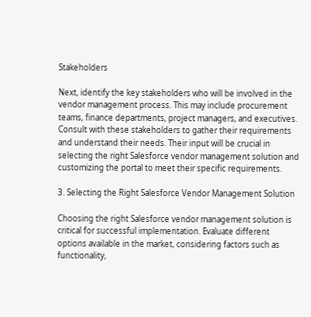Stakeholders

Next, identify the key stakeholders who will be involved in the vendor management process. This may include procurement teams, finance departments, project managers, and executives. Consult with these stakeholders to gather their requirements and understand their needs. Their input will be crucial in selecting the right Salesforce vendor management solution and customizing the portal to meet their specific requirements.

3. Selecting the Right Salesforce Vendor Management Solution

Choosing the right Salesforce vendor management solution is critical for successful implementation. Evaluate different options available in the market, considering factors such as functionality,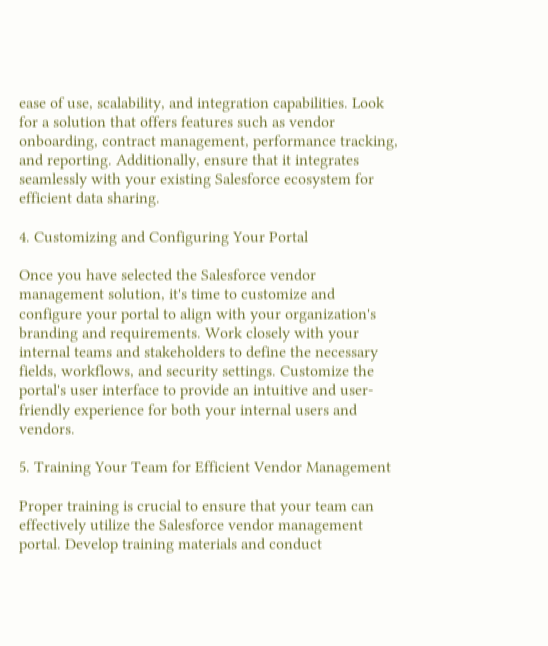ease of use, scalability, and integration capabilities. Look for a solution that offers features such as vendor onboarding, contract management, performance tracking, and reporting. Additionally, ensure that it integrates seamlessly with your existing Salesforce ecosystem for efficient data sharing.

4. Customizing and Configuring Your Portal

Once you have selected the Salesforce vendor management solution, it's time to customize and configure your portal to align with your organization's branding and requirements. Work closely with your internal teams and stakeholders to define the necessary fields, workflows, and security settings. Customize the portal's user interface to provide an intuitive and user-friendly experience for both your internal users and vendors.

5. Training Your Team for Efficient Vendor Management

Proper training is crucial to ensure that your team can effectively utilize the Salesforce vendor management portal. Develop training materials and conduct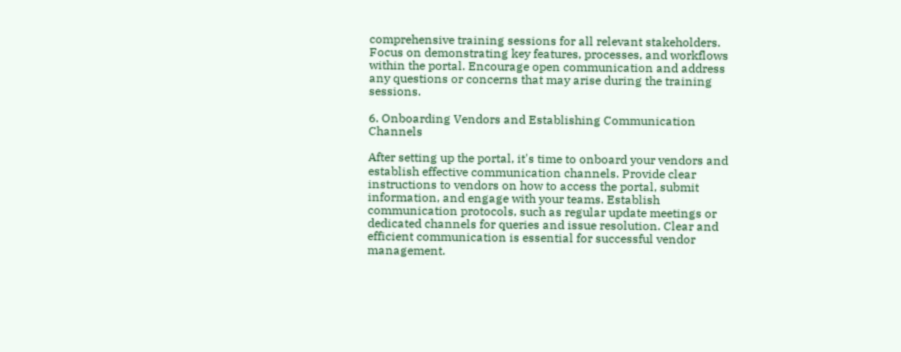comprehensive training sessions for all relevant stakeholders. Focus on demonstrating key features, processes, and workflows within the portal. Encourage open communication and address any questions or concerns that may arise during the training sessions.

6. Onboarding Vendors and Establishing Communication Channels

After setting up the portal, it's time to onboard your vendors and establish effective communication channels. Provide clear instructions to vendors on how to access the portal, submit information, and engage with your teams. Establish communication protocols, such as regular update meetings or dedicated channels for queries and issue resolution. Clear and efficient communication is essential for successful vendor management.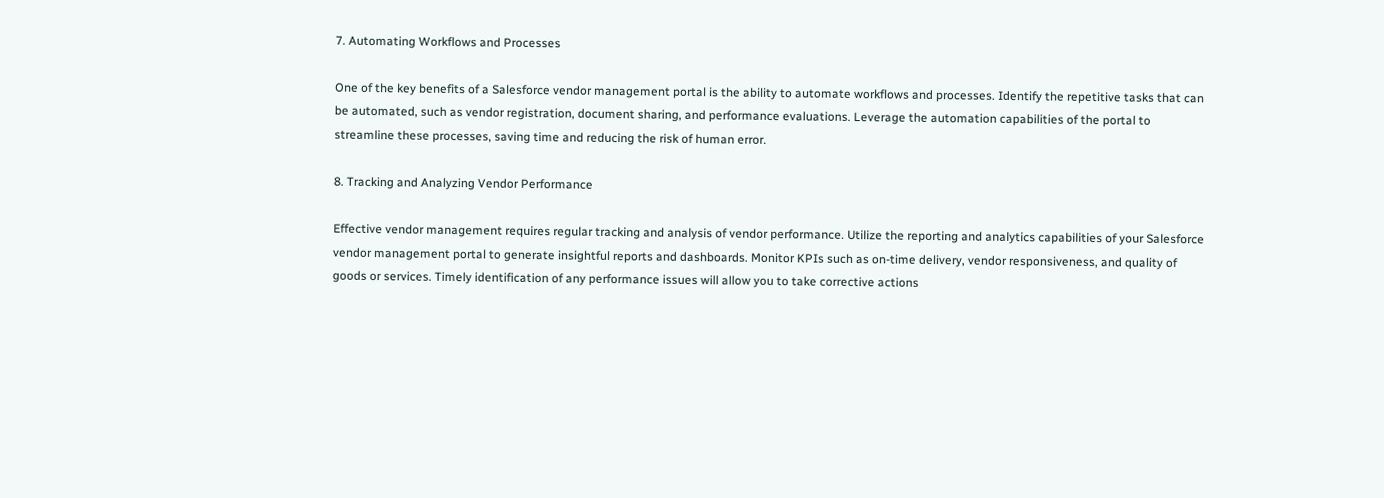7. Automating Workflows and Processes

One of the key benefits of a Salesforce vendor management portal is the ability to automate workflows and processes. Identify the repetitive tasks that can be automated, such as vendor registration, document sharing, and performance evaluations. Leverage the automation capabilities of the portal to streamline these processes, saving time and reducing the risk of human error.

8. Tracking and Analyzing Vendor Performance

Effective vendor management requires regular tracking and analysis of vendor performance. Utilize the reporting and analytics capabilities of your Salesforce vendor management portal to generate insightful reports and dashboards. Monitor KPIs such as on-time delivery, vendor responsiveness, and quality of goods or services. Timely identification of any performance issues will allow you to take corrective actions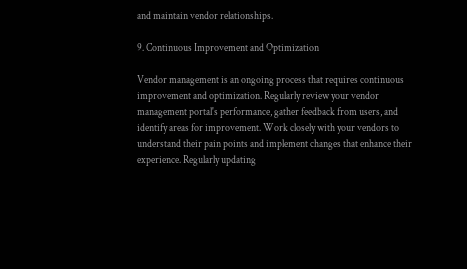and maintain vendor relationships.

9. Continuous Improvement and Optimization

Vendor management is an ongoing process that requires continuous improvement and optimization. Regularly review your vendor management portal's performance, gather feedback from users, and identify areas for improvement. Work closely with your vendors to understand their pain points and implement changes that enhance their experience. Regularly updating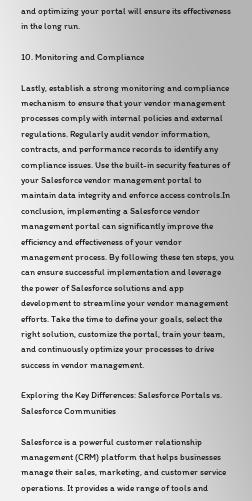and optimizing your portal will ensure its effectiveness in the long run.

10. Monitoring and Compliance

Lastly, establish a strong monitoring and compliance mechanism to ensure that your vendor management processes comply with internal policies and external regulations. Regularly audit vendor information, contracts, and performance records to identify any compliance issues. Use the built-in security features of your Salesforce vendor management portal to maintain data integrity and enforce access controls.In conclusion, implementing a Salesforce vendor management portal can significantly improve the efficiency and effectiveness of your vendor management process. By following these ten steps, you can ensure successful implementation and leverage the power of Salesforce solutions and app development to streamline your vendor management efforts. Take the time to define your goals, select the right solution, customize the portal, train your team, and continuously optimize your processes to drive success in vendor management.

Exploring the Key Differences: Salesforce Portals vs. Salesforce Communities

Salesforce is a powerful customer relationship management (CRM) platform that helps businesses manage their sales, marketing, and customer service operations. It provides a wide range of tools and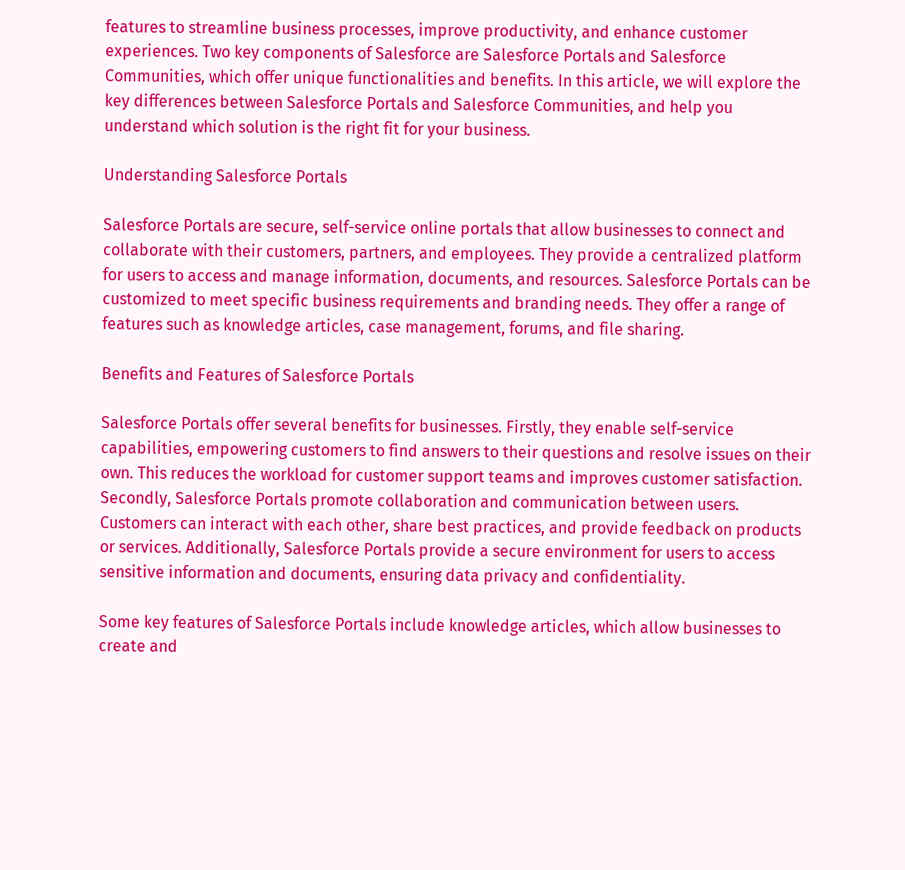features to streamline business processes, improve productivity, and enhance customer experiences. Two key components of Salesforce are Salesforce Portals and Salesforce Communities, which offer unique functionalities and benefits. In this article, we will explore the key differences between Salesforce Portals and Salesforce Communities, and help you understand which solution is the right fit for your business.

Understanding Salesforce Portals

Salesforce Portals are secure, self-service online portals that allow businesses to connect and collaborate with their customers, partners, and employees. They provide a centralized platform for users to access and manage information, documents, and resources. Salesforce Portals can be customized to meet specific business requirements and branding needs. They offer a range of features such as knowledge articles, case management, forums, and file sharing.

Benefits and Features of Salesforce Portals

Salesforce Portals offer several benefits for businesses. Firstly, they enable self-service capabilities, empowering customers to find answers to their questions and resolve issues on their own. This reduces the workload for customer support teams and improves customer satisfaction. Secondly, Salesforce Portals promote collaboration and communication between users. Customers can interact with each other, share best practices, and provide feedback on products or services. Additionally, Salesforce Portals provide a secure environment for users to access sensitive information and documents, ensuring data privacy and confidentiality.

Some key features of Salesforce Portals include knowledge articles, which allow businesses to create and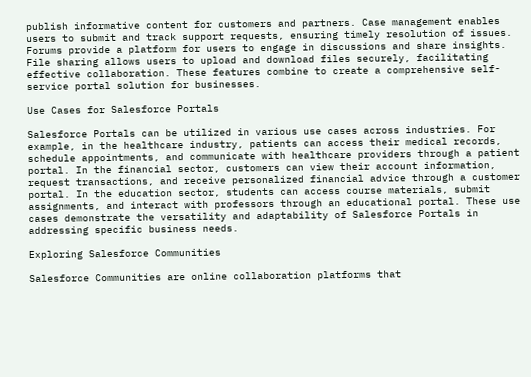publish informative content for customers and partners. Case management enables users to submit and track support requests, ensuring timely resolution of issues. Forums provide a platform for users to engage in discussions and share insights. File sharing allows users to upload and download files securely, facilitating effective collaboration. These features combine to create a comprehensive self-service portal solution for businesses.

Use Cases for Salesforce Portals

Salesforce Portals can be utilized in various use cases across industries. For example, in the healthcare industry, patients can access their medical records, schedule appointments, and communicate with healthcare providers through a patient portal. In the financial sector, customers can view their account information, request transactions, and receive personalized financial advice through a customer portal. In the education sector, students can access course materials, submit assignments, and interact with professors through an educational portal. These use cases demonstrate the versatility and adaptability of Salesforce Portals in addressing specific business needs.

Exploring Salesforce Communities

Salesforce Communities are online collaboration platforms that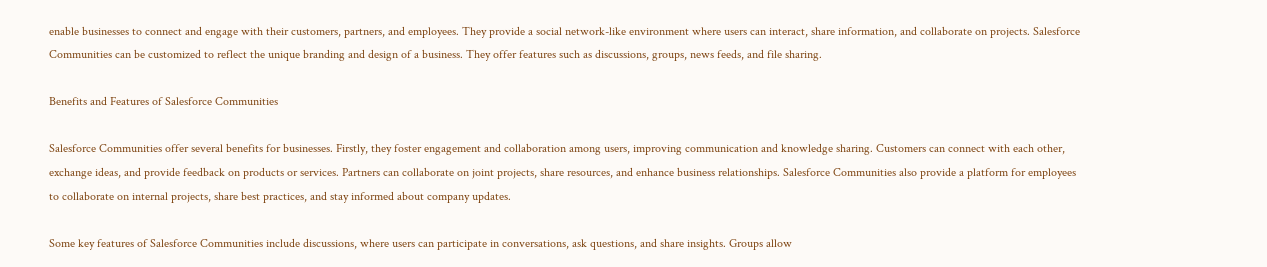enable businesses to connect and engage with their customers, partners, and employees. They provide a social network-like environment where users can interact, share information, and collaborate on projects. Salesforce Communities can be customized to reflect the unique branding and design of a business. They offer features such as discussions, groups, news feeds, and file sharing.

Benefits and Features of Salesforce Communities

Salesforce Communities offer several benefits for businesses. Firstly, they foster engagement and collaboration among users, improving communication and knowledge sharing. Customers can connect with each other, exchange ideas, and provide feedback on products or services. Partners can collaborate on joint projects, share resources, and enhance business relationships. Salesforce Communities also provide a platform for employees to collaborate on internal projects, share best practices, and stay informed about company updates.

Some key features of Salesforce Communities include discussions, where users can participate in conversations, ask questions, and share insights. Groups allow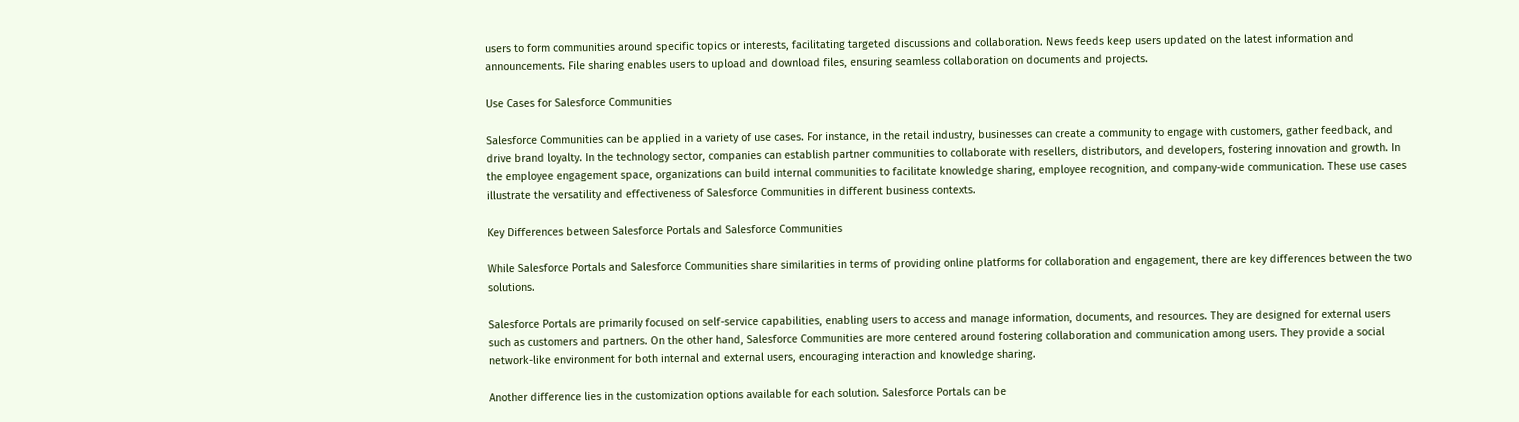users to form communities around specific topics or interests, facilitating targeted discussions and collaboration. News feeds keep users updated on the latest information and announcements. File sharing enables users to upload and download files, ensuring seamless collaboration on documents and projects.

Use Cases for Salesforce Communities

Salesforce Communities can be applied in a variety of use cases. For instance, in the retail industry, businesses can create a community to engage with customers, gather feedback, and drive brand loyalty. In the technology sector, companies can establish partner communities to collaborate with resellers, distributors, and developers, fostering innovation and growth. In the employee engagement space, organizations can build internal communities to facilitate knowledge sharing, employee recognition, and company-wide communication. These use cases illustrate the versatility and effectiveness of Salesforce Communities in different business contexts.

Key Differences between Salesforce Portals and Salesforce Communities

While Salesforce Portals and Salesforce Communities share similarities in terms of providing online platforms for collaboration and engagement, there are key differences between the two solutions.

Salesforce Portals are primarily focused on self-service capabilities, enabling users to access and manage information, documents, and resources. They are designed for external users such as customers and partners. On the other hand, Salesforce Communities are more centered around fostering collaboration and communication among users. They provide a social network-like environment for both internal and external users, encouraging interaction and knowledge sharing.

Another difference lies in the customization options available for each solution. Salesforce Portals can be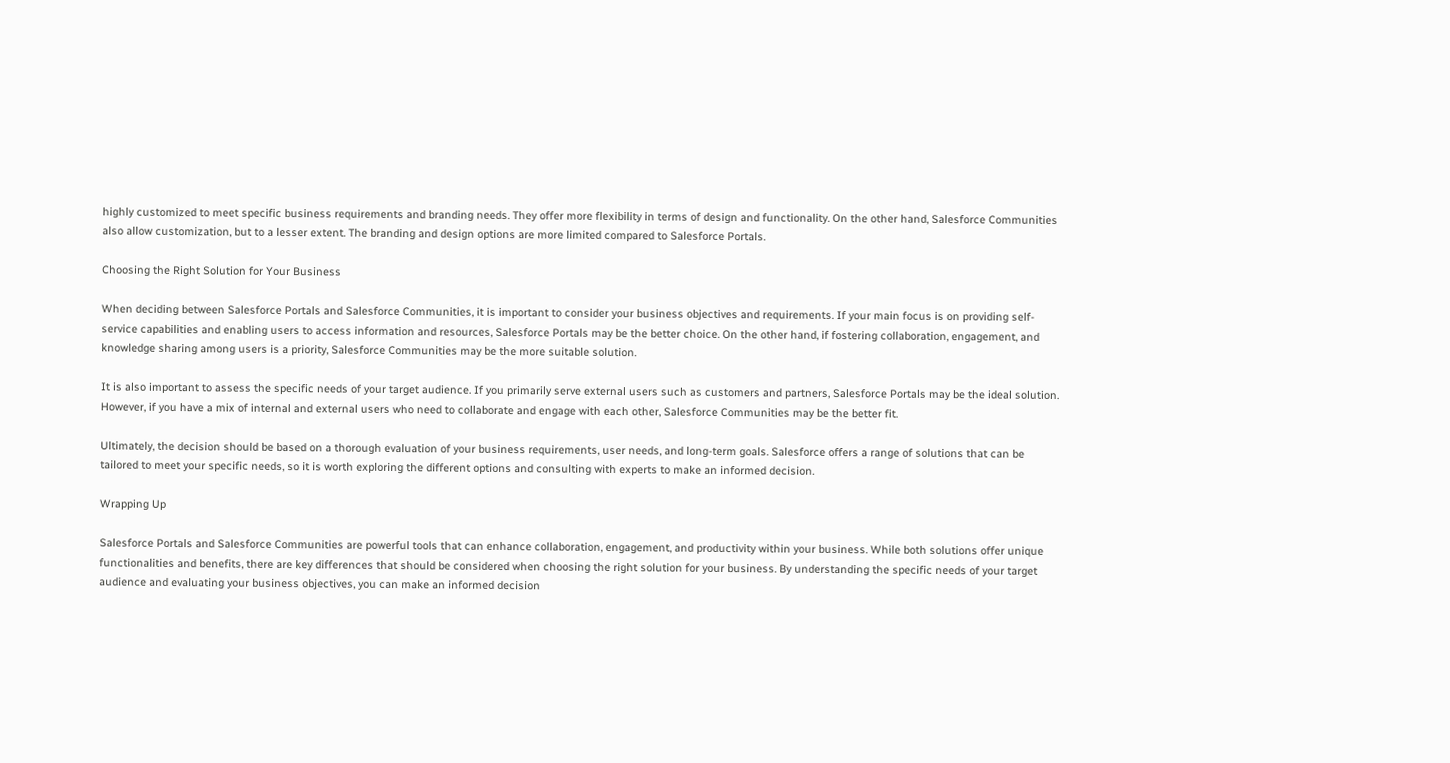highly customized to meet specific business requirements and branding needs. They offer more flexibility in terms of design and functionality. On the other hand, Salesforce Communities also allow customization, but to a lesser extent. The branding and design options are more limited compared to Salesforce Portals.

Choosing the Right Solution for Your Business

When deciding between Salesforce Portals and Salesforce Communities, it is important to consider your business objectives and requirements. If your main focus is on providing self-service capabilities and enabling users to access information and resources, Salesforce Portals may be the better choice. On the other hand, if fostering collaboration, engagement, and knowledge sharing among users is a priority, Salesforce Communities may be the more suitable solution.

It is also important to assess the specific needs of your target audience. If you primarily serve external users such as customers and partners, Salesforce Portals may be the ideal solution. However, if you have a mix of internal and external users who need to collaborate and engage with each other, Salesforce Communities may be the better fit.

Ultimately, the decision should be based on a thorough evaluation of your business requirements, user needs, and long-term goals. Salesforce offers a range of solutions that can be tailored to meet your specific needs, so it is worth exploring the different options and consulting with experts to make an informed decision.

Wrapping Up

Salesforce Portals and Salesforce Communities are powerful tools that can enhance collaboration, engagement, and productivity within your business. While both solutions offer unique functionalities and benefits, there are key differences that should be considered when choosing the right solution for your business. By understanding the specific needs of your target audience and evaluating your business objectives, you can make an informed decision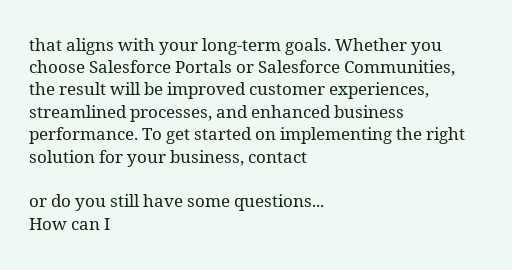that aligns with your long-term goals. Whether you choose Salesforce Portals or Salesforce Communities, the result will be improved customer experiences, streamlined processes, and enhanced business performance. To get started on implementing the right solution for your business, contact

or do you still have some questions...
How can I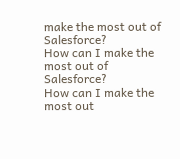make the most out of Salesforce?
How can I make the most out of Salesforce?
How can I make the most out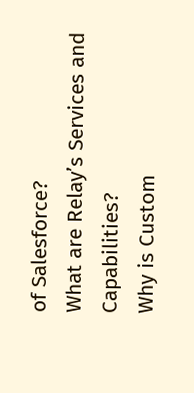of Salesforce?
What are Relay’s Services and Capabilities?
Why is Custom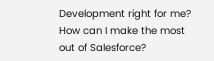Development right for me?
How can I make the most out of Salesforce?